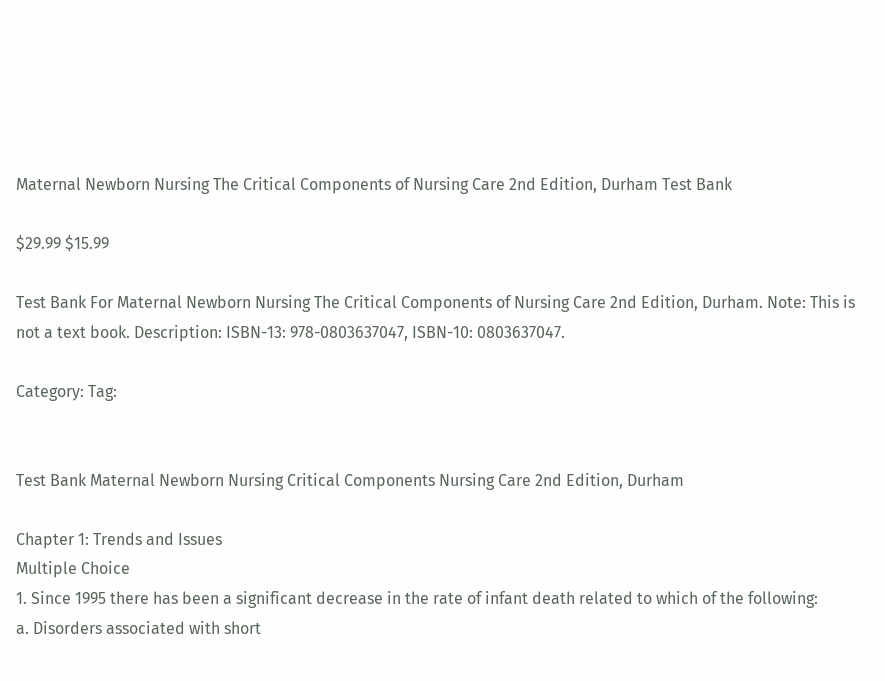Maternal Newborn Nursing The Critical Components of Nursing Care 2nd Edition, Durham Test Bank

$29.99 $15.99

Test Bank For Maternal Newborn Nursing The Critical Components of Nursing Care 2nd Edition, Durham. Note: This is not a text book. Description: ISBN-13: 978-0803637047, ISBN-10: 0803637047.

Category: Tag:


Test Bank Maternal Newborn Nursing Critical Components Nursing Care 2nd Edition, Durham

Chapter 1: Trends and Issues
Multiple Choice
1. Since 1995 there has been a significant decrease in the rate of infant death related to which of the following:
a. Disorders associated with short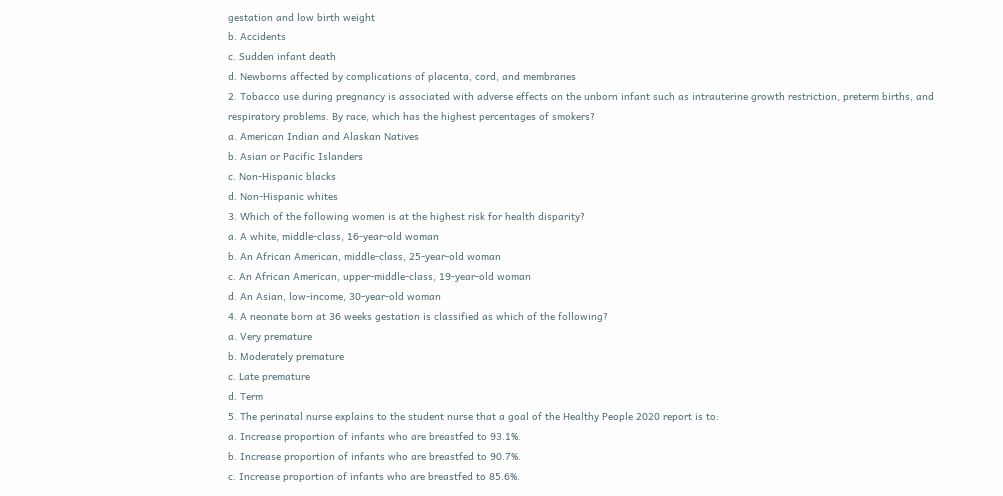gestation and low birth weight
b. Accidents
c. Sudden infant death
d. Newborns affected by complications of placenta, cord, and membranes
2. Tobacco use during pregnancy is associated with adverse effects on the unborn infant such as intrauterine growth restriction, preterm births, and respiratory problems. By race, which has the highest percentages of smokers?
a. American Indian and Alaskan Natives
b. Asian or Pacific Islanders
c. Non-Hispanic blacks
d. Non-Hispanic whites
3. Which of the following women is at the highest risk for health disparity?
a. A white, middle-class, 16-year-old woman
b. An African American, middle-class, 25-year-old woman
c. An African American, upper-middle-class, 19-year-old woman
d. An Asian, low-income, 30-year-old woman
4. A neonate born at 36 weeks gestation is classified as which of the following?
a. Very premature
b. Moderately premature
c. Late premature
d. Term
5. The perinatal nurse explains to the student nurse that a goal of the Healthy People 2020 report is to:
a. Increase proportion of infants who are breastfed to 93.1%.
b. Increase proportion of infants who are breastfed to 90.7%.
c. Increase proportion of infants who are breastfed to 85.6%.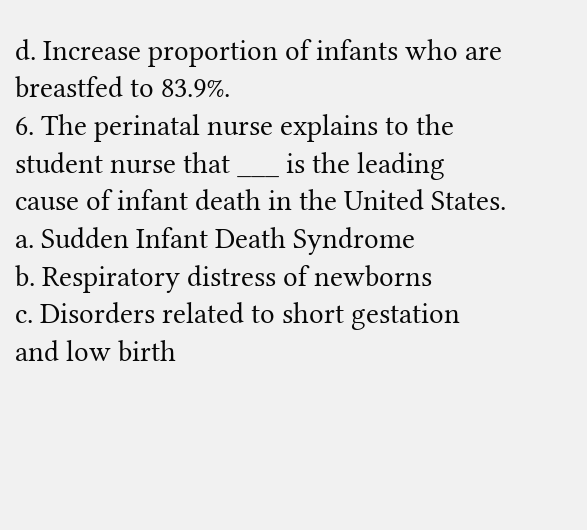d. Increase proportion of infants who are breastfed to 83.9%.
6. The perinatal nurse explains to the student nurse that ___ is the leading cause of infant death in the United States.
a. Sudden Infant Death Syndrome
b. Respiratory distress of newborns
c. Disorders related to short gestation and low birth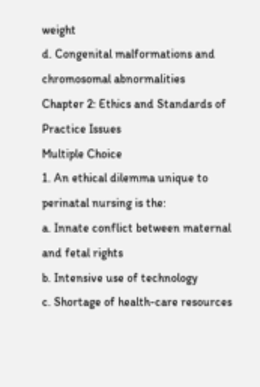weight
d. Congenital malformations and chromosomal abnormalities
Chapter 2: Ethics and Standards of Practice Issues
Multiple Choice
1. An ethical dilemma unique to perinatal nursing is the:
a. Innate conflict between maternal and fetal rights
b. Intensive use of technology
c. Shortage of health-care resources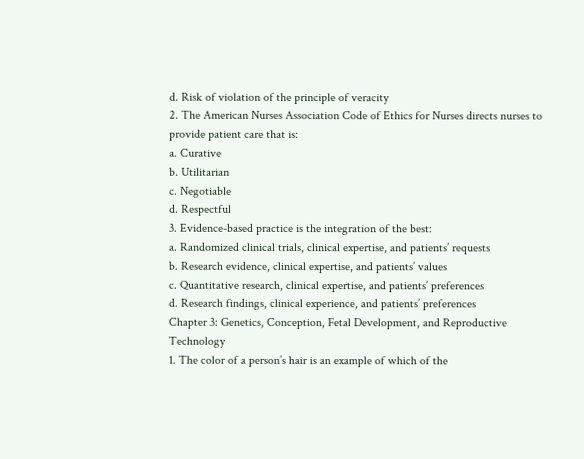d. Risk of violation of the principle of veracity
2. The American Nurses Association Code of Ethics for Nurses directs nurses to provide patient care that is:
a. Curative
b. Utilitarian
c. Negotiable
d. Respectful
3. Evidence-based practice is the integration of the best:
a. Randomized clinical trials, clinical expertise, and patients’ requests
b. Research evidence, clinical expertise, and patients’ values
c. Quantitative research, clinical expertise, and patients’ preferences
d. Research findings, clinical experience, and patients’ preferences
Chapter 3: Genetics, Conception, Fetal Development, and Reproductive Technology
1. The color of a person’s hair is an example of which of the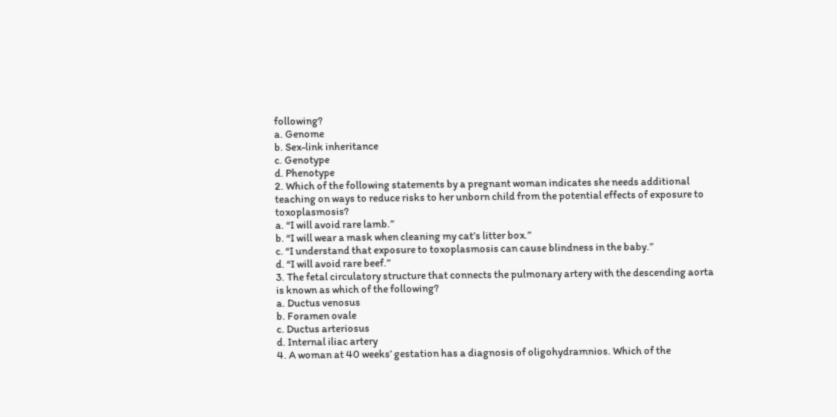following?
a. Genome
b. Sex-link inheritance
c. Genotype
d. Phenotype
2. Which of the following statements by a pregnant woman indicates she needs additional teaching on ways to reduce risks to her unborn child from the potential effects of exposure to toxoplasmosis?
a. “I will avoid rare lamb.”
b. “I will wear a mask when cleaning my cat’s litter box.”
c. “I understand that exposure to toxoplasmosis can cause blindness in the baby.”
d. “I will avoid rare beef.”
3. The fetal circulatory structure that connects the pulmonary artery with the descending aorta is known as which of the following?
a. Ductus venosus
b. Foramen ovale
c. Ductus arteriosus
d. Internal iliac artery
4. A woman at 40 weeks’ gestation has a diagnosis of oligohydramnios. Which of the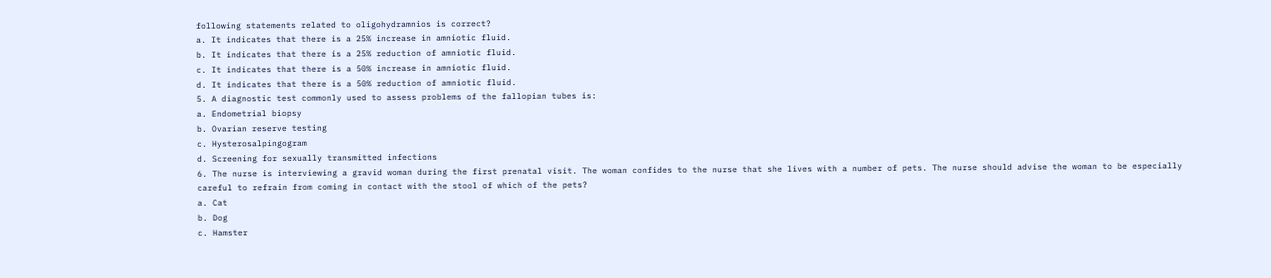following statements related to oligohydramnios is correct?
a. It indicates that there is a 25% increase in amniotic fluid.
b. It indicates that there is a 25% reduction of amniotic fluid.
c. It indicates that there is a 50% increase in amniotic fluid.
d. It indicates that there is a 50% reduction of amniotic fluid.
5. A diagnostic test commonly used to assess problems of the fallopian tubes is:
a. Endometrial biopsy
b. Ovarian reserve testing
c. Hysterosalpingogram
d. Screening for sexually transmitted infections
6. The nurse is interviewing a gravid woman during the first prenatal visit. The woman confides to the nurse that she lives with a number of pets. The nurse should advise the woman to be especially careful to refrain from coming in contact with the stool of which of the pets?
a. Cat
b. Dog
c. Hamster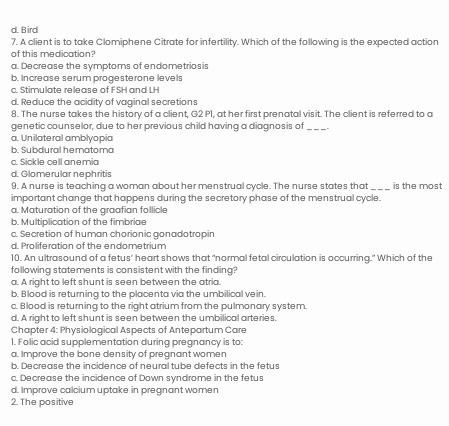d. Bird
7. A client is to take Clomiphene Citrate for infertility. Which of the following is the expected action of this medication?
a. Decrease the symptoms of endometriosis
b. Increase serum progesterone levels
c. Stimulate release of FSH and LH
d. Reduce the acidity of vaginal secretions
8. The nurse takes the history of a client, G2 P1, at her first prenatal visit. The client is referred to a genetic counselor, due to her previous child having a diagnosis of ___.
a. Unilateral amblyopia
b. Subdural hematoma
c. Sickle cell anemia
d. Glomerular nephritis
9. A nurse is teaching a woman about her menstrual cycle. The nurse states that ___ is the most important change that happens during the secretory phase of the menstrual cycle.
a. Maturation of the graafian follicle
b. Multiplication of the fimbriae
c. Secretion of human chorionic gonadotropin
d. Proliferation of the endometrium
10. An ultrasound of a fetus’ heart shows that “normal fetal circulation is occurring.” Which of the following statements is consistent with the finding?
a. A right to left shunt is seen between the atria.
b. Blood is returning to the placenta via the umbilical vein.
c. Blood is returning to the right atrium from the pulmonary system.
d. A right to left shunt is seen between the umbilical arteries.
Chapter 4: Physiological Aspects of Antepartum Care
1. Folic acid supplementation during pregnancy is to:
a. Improve the bone density of pregnant women
b. Decrease the incidence of neural tube defects in the fetus
c. Decrease the incidence of Down syndrome in the fetus
d. Improve calcium uptake in pregnant women
2. The positive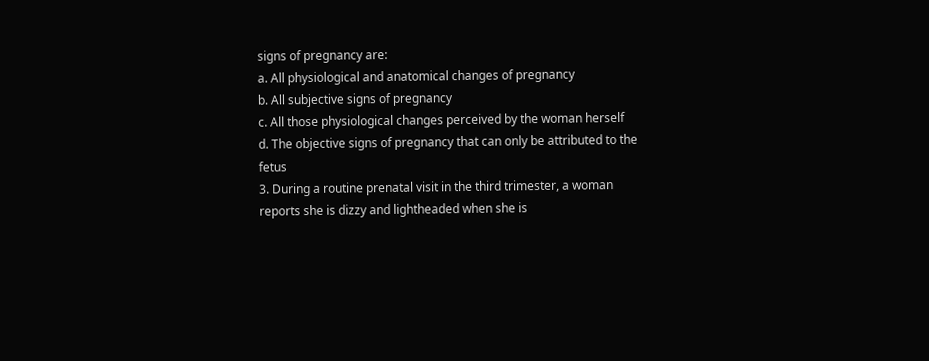signs of pregnancy are:
a. All physiological and anatomical changes of pregnancy
b. All subjective signs of pregnancy
c. All those physiological changes perceived by the woman herself
d. The objective signs of pregnancy that can only be attributed to the fetus
3. During a routine prenatal visit in the third trimester, a woman reports she is dizzy and lightheaded when she is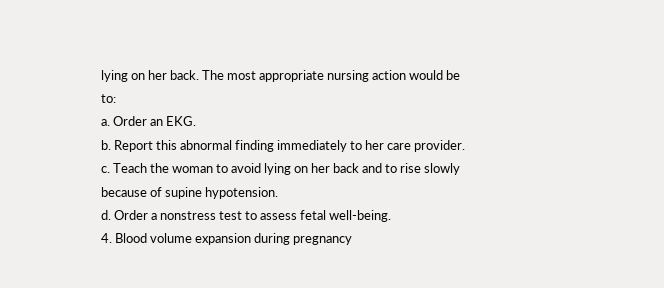lying on her back. The most appropriate nursing action would be to:
a. Order an EKG.
b. Report this abnormal finding immediately to her care provider.
c. Teach the woman to avoid lying on her back and to rise slowly because of supine hypotension.
d. Order a nonstress test to assess fetal well-being.
4. Blood volume expansion during pregnancy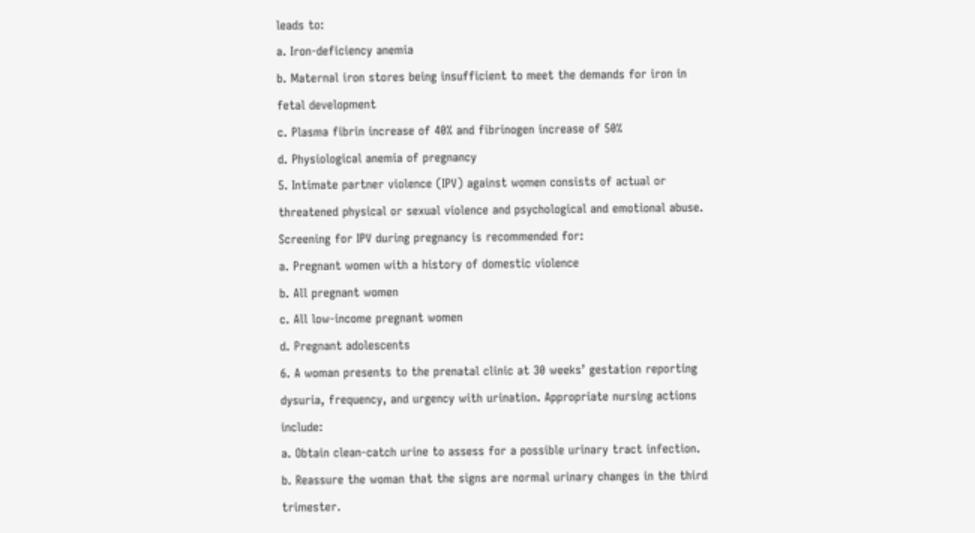leads to:
a. Iron-deficiency anemia
b. Maternal iron stores being insufficient to meet the demands for iron in fetal development
c. Plasma fibrin increase of 40% and fibrinogen increase of 50%
d. Physiological anemia of pregnancy
5. Intimate partner violence (IPV) against women consists of actual or threatened physical or sexual violence and psychological and emotional abuse. Screening for IPV during pregnancy is recommended for:
a. Pregnant women with a history of domestic violence
b. All pregnant women
c. All low-income pregnant women
d. Pregnant adolescents
6. A woman presents to the prenatal clinic at 30 weeks’ gestation reporting dysuria, frequency, and urgency with urination. Appropriate nursing actions include:
a. Obtain clean-catch urine to assess for a possible urinary tract infection.
b. Reassure the woman that the signs are normal urinary changes in the third trimester.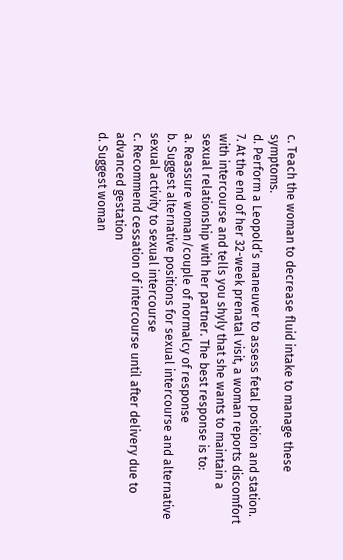c. Teach the woman to decrease fluid intake to manage these symptoms.
d. Perform a Leopold’s maneuver to assess fetal position and station.
7. At the end of her 32-week prenatal visit, a woman reports discomfort with intercourse and tells you shyly that she wants to maintain a sexual relationship with her partner. The best response is to:
a. Reassure woman/couple of normalcy of response
b. Suggest alternative positions for sexual intercourse and alternative sexual activity to sexual intercourse
c. Recommend cessation of intercourse until after delivery due to advanced gestation
d. Suggest woman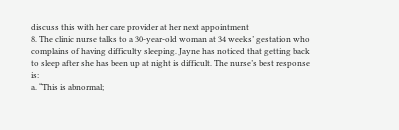discuss this with her care provider at her next appointment
8. The clinic nurse talks to a 30-year-old woman at 34 weeks’ gestation who complains of having difficulty sleeping. Jayne has noticed that getting back to sleep after she has been up at night is difficult. The nurse’s best response is:
a. “This is abnormal;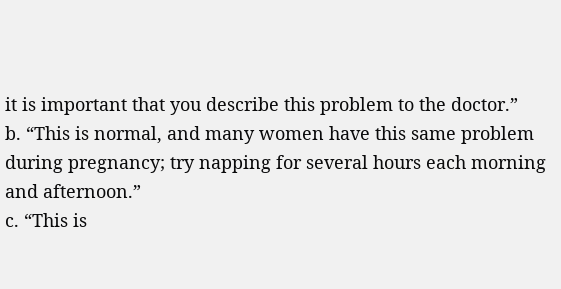it is important that you describe this problem to the doctor.”
b. “This is normal, and many women have this same problem during pregnancy; try napping for several hours each morning and afternoon.”
c. “This is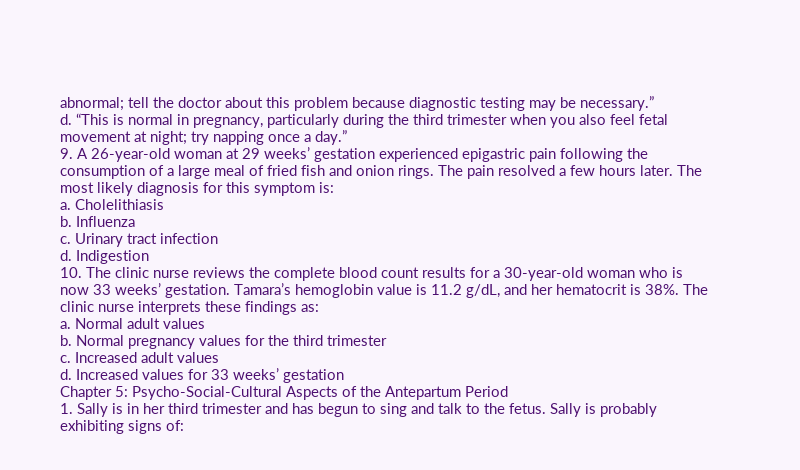abnormal; tell the doctor about this problem because diagnostic testing may be necessary.”
d. “This is normal in pregnancy, particularly during the third trimester when you also feel fetal movement at night; try napping once a day.”
9. A 26-year-old woman at 29 weeks’ gestation experienced epigastric pain following the consumption of a large meal of fried fish and onion rings. The pain resolved a few hours later. The most likely diagnosis for this symptom is:
a. Cholelithiasis
b. Influenza
c. Urinary tract infection
d. Indigestion
10. The clinic nurse reviews the complete blood count results for a 30-year-old woman who is now 33 weeks’ gestation. Tamara’s hemoglobin value is 11.2 g/dL, and her hematocrit is 38%. The clinic nurse interprets these findings as:
a. Normal adult values
b. Normal pregnancy values for the third trimester
c. Increased adult values
d. Increased values for 33 weeks’ gestation
Chapter 5: Psycho-Social-Cultural Aspects of the Antepartum Period
1. Sally is in her third trimester and has begun to sing and talk to the fetus. Sally is probably exhibiting signs of: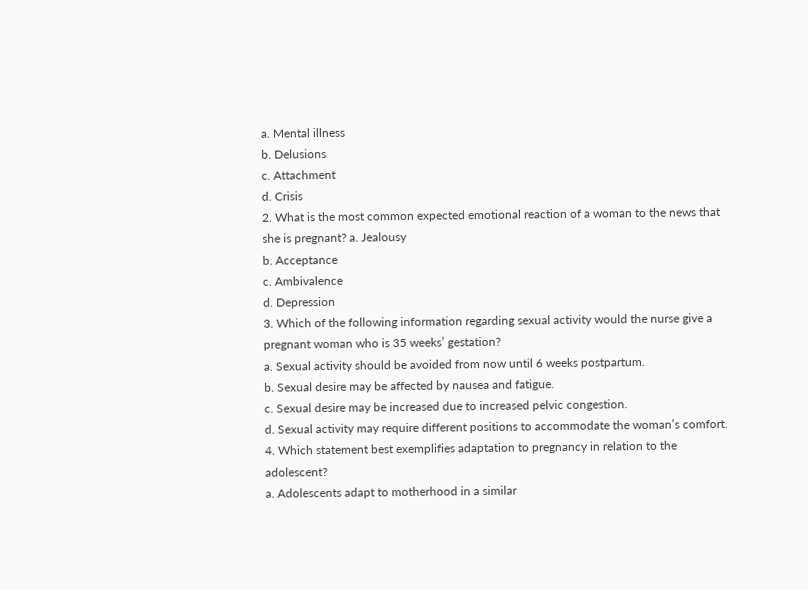a. Mental illness
b. Delusions
c. Attachment
d. Crisis
2. What is the most common expected emotional reaction of a woman to the news that she is pregnant? a. Jealousy
b. Acceptance
c. Ambivalence
d. Depression
3. Which of the following information regarding sexual activity would the nurse give a pregnant woman who is 35 weeks’ gestation?
a. Sexual activity should be avoided from now until 6 weeks postpartum.
b. Sexual desire may be affected by nausea and fatigue.
c. Sexual desire may be increased due to increased pelvic congestion.
d. Sexual activity may require different positions to accommodate the woman’s comfort.
4. Which statement best exemplifies adaptation to pregnancy in relation to the adolescent?
a. Adolescents adapt to motherhood in a similar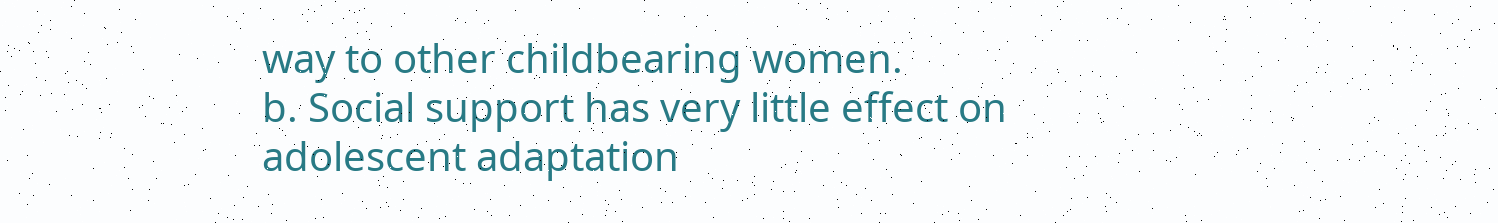way to other childbearing women.
b. Social support has very little effect on adolescent adaptation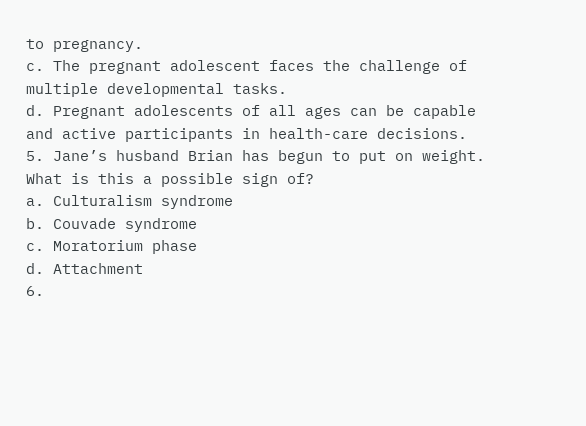to pregnancy.
c. The pregnant adolescent faces the challenge of multiple developmental tasks.
d. Pregnant adolescents of all ages can be capable and active participants in health-care decisions.
5. Jane’s husband Brian has begun to put on weight. What is this a possible sign of?
a. Culturalism syndrome
b. Couvade syndrome
c. Moratorium phase
d. Attachment
6.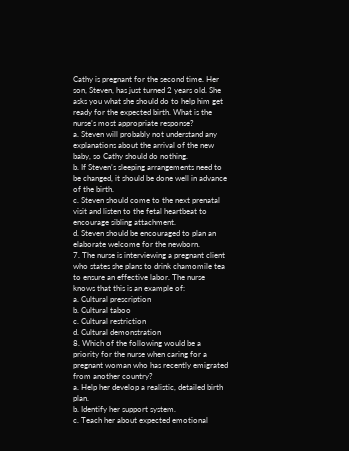Cathy is pregnant for the second time. Her son, Steven, has just turned 2 years old. She asks you what she should do to help him get ready for the expected birth. What is the nurse’s most appropriate response?
a. Steven will probably not understand any explanations about the arrival of the new baby, so Cathy should do nothing.
b. If Steven’s sleeping arrangements need to be changed, it should be done well in advance of the birth.
c. Steven should come to the next prenatal visit and listen to the fetal heartbeat to encourage sibling attachment.
d. Steven should be encouraged to plan an elaborate welcome for the newborn.
7. The nurse is interviewing a pregnant client who states she plans to drink chamomile tea to ensure an effective labor. The nurse knows that this is an example of:
a. Cultural prescription
b. Cultural taboo
c. Cultural restriction
d. Cultural demonstration
8. Which of the following would be a priority for the nurse when caring for a pregnant woman who has recently emigrated from another country?
a. Help her develop a realistic, detailed birth plan.
b. Identify her support system.
c. Teach her about expected emotional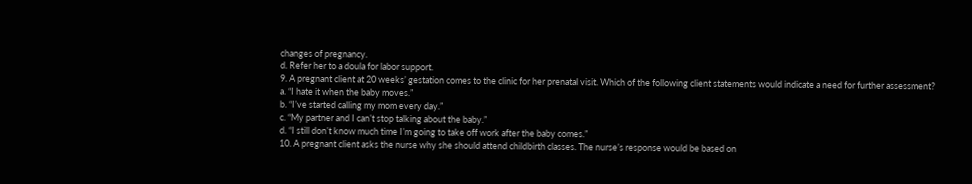changes of pregnancy.
d. Refer her to a doula for labor support.
9. A pregnant client at 20 weeks’ gestation comes to the clinic for her prenatal visit. Which of the following client statements would indicate a need for further assessment?
a. “I hate it when the baby moves.”
b. “I’ve started calling my mom every day.”
c. “My partner and I can’t stop talking about the baby.”
d. “I still don’t know much time I’m going to take off work after the baby comes.”
10. A pregnant client asks the nurse why she should attend childbirth classes. The nurse’s response would be based on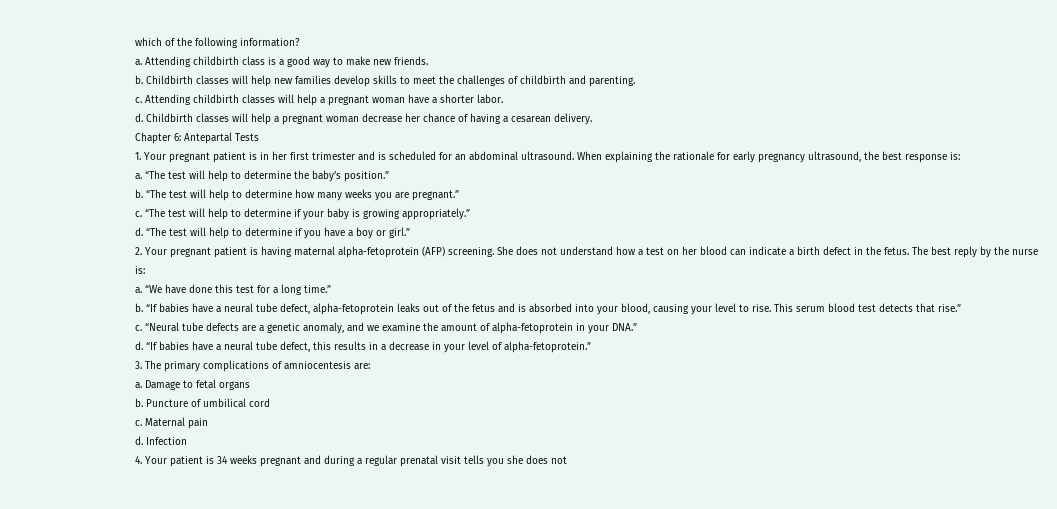which of the following information?
a. Attending childbirth class is a good way to make new friends.
b. Childbirth classes will help new families develop skills to meet the challenges of childbirth and parenting.
c. Attending childbirth classes will help a pregnant woman have a shorter labor.
d. Childbirth classes will help a pregnant woman decrease her chance of having a cesarean delivery.
Chapter 6: Antepartal Tests
1. Your pregnant patient is in her first trimester and is scheduled for an abdominal ultrasound. When explaining the rationale for early pregnancy ultrasound, the best response is:
a. “The test will help to determine the baby’s position.”
b. “The test will help to determine how many weeks you are pregnant.”
c. “The test will help to determine if your baby is growing appropriately.”
d. “The test will help to determine if you have a boy or girl.”
2. Your pregnant patient is having maternal alpha-fetoprotein (AFP) screening. She does not understand how a test on her blood can indicate a birth defect in the fetus. The best reply by the nurse is:
a. “We have done this test for a long time.”
b. “If babies have a neural tube defect, alpha-fetoprotein leaks out of the fetus and is absorbed into your blood, causing your level to rise. This serum blood test detects that rise.”
c. “Neural tube defects are a genetic anomaly, and we examine the amount of alpha-fetoprotein in your DNA.”
d. “If babies have a neural tube defect, this results in a decrease in your level of alpha-fetoprotein.”
3. The primary complications of amniocentesis are:
a. Damage to fetal organs
b. Puncture of umbilical cord
c. Maternal pain
d. Infection
4. Your patient is 34 weeks pregnant and during a regular prenatal visit tells you she does not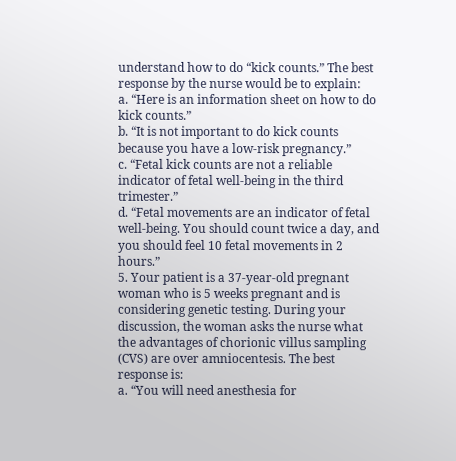understand how to do “kick counts.” The best response by the nurse would be to explain:
a. “Here is an information sheet on how to do kick counts.”
b. “It is not important to do kick counts because you have a low-risk pregnancy.”
c. “Fetal kick counts are not a reliable indicator of fetal well-being in the third trimester.”
d. “Fetal movements are an indicator of fetal well-being. You should count twice a day, and you should feel 10 fetal movements in 2 hours.”
5. Your patient is a 37-year-old pregnant woman who is 5 weeks pregnant and is considering genetic testing. During your discussion, the woman asks the nurse what the advantages of chorionic villus sampling (CVS) are over amniocentesis. The best response is:
a. “You will need anesthesia for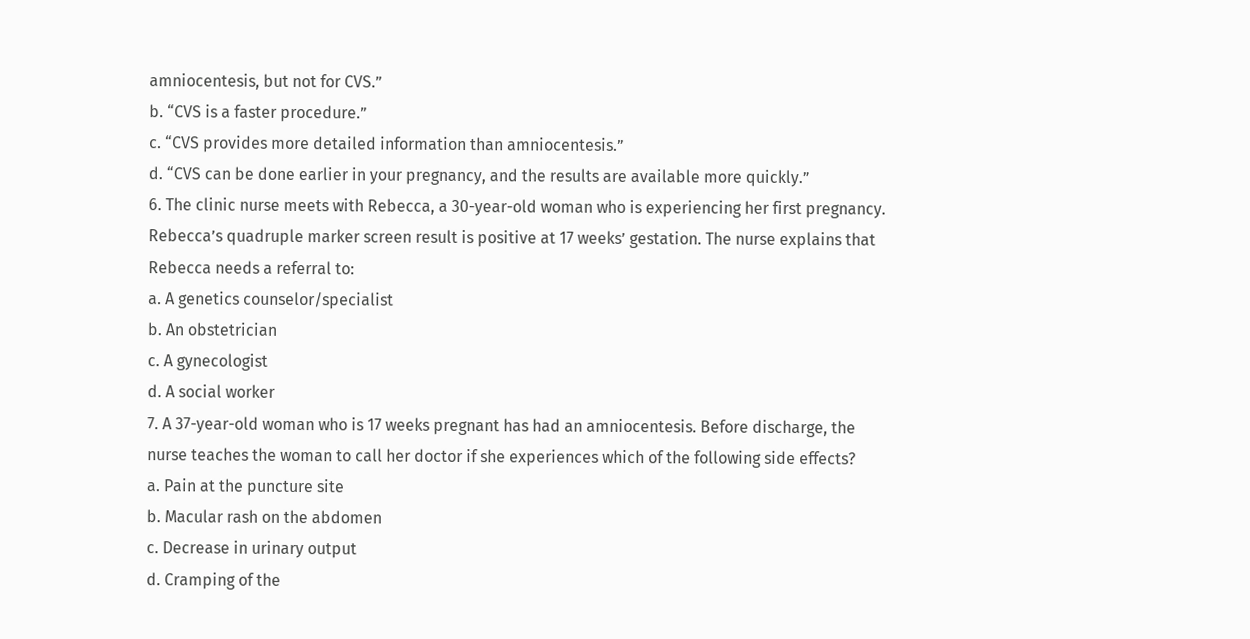amniocentesis, but not for CVS.”
b. “CVS is a faster procedure.”
c. “CVS provides more detailed information than amniocentesis.”
d. “CVS can be done earlier in your pregnancy, and the results are available more quickly.”
6. The clinic nurse meets with Rebecca, a 30-year-old woman who is experiencing her first pregnancy. Rebecca’s quadruple marker screen result is positive at 17 weeks’ gestation. The nurse explains that Rebecca needs a referral to:
a. A genetics counselor/specialist
b. An obstetrician
c. A gynecologist
d. A social worker
7. A 37-year-old woman who is 17 weeks pregnant has had an amniocentesis. Before discharge, the nurse teaches the woman to call her doctor if she experiences which of the following side effects?
a. Pain at the puncture site
b. Macular rash on the abdomen
c. Decrease in urinary output
d. Cramping of the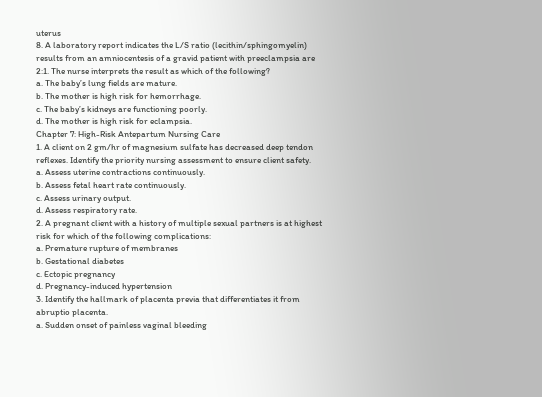uterus
8. A laboratory report indicates the L/S ratio (lecithin/sphingomyelin) results from an amniocentesis of a gravid patient with preeclampsia are 2:1. The nurse interprets the result as which of the following?
a. The baby’s lung fields are mature.
b. The mother is high risk for hemorrhage.
c. The baby’s kidneys are functioning poorly.
d. The mother is high risk for eclampsia.
Chapter 7: High-Risk Antepartum Nursing Care
1. A client on 2 gm/hr of magnesium sulfate has decreased deep tendon reflexes. Identify the priority nursing assessment to ensure client safety.
a. Assess uterine contractions continuously.
b. Assess fetal heart rate continuously.
c. Assess urinary output.
d. Assess respiratory rate.
2. A pregnant client with a history of multiple sexual partners is at highest risk for which of the following complications:
a. Premature rupture of membranes
b. Gestational diabetes
c. Ectopic pregnancy
d. Pregnancy-induced hypertension
3. Identify the hallmark of placenta previa that differentiates it from abruptio placenta.
a. Sudden onset of painless vaginal bleeding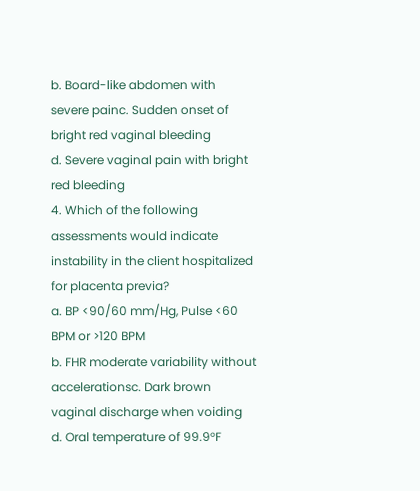b. Board-like abdomen with severe painc. Sudden onset of bright red vaginal bleeding
d. Severe vaginal pain with bright red bleeding
4. Which of the following assessments would indicate instability in the client hospitalized for placenta previa?
a. BP <90/60 mm/Hg, Pulse <60 BPM or >120 BPM
b. FHR moderate variability without accelerationsc. Dark brown vaginal discharge when voiding
d. Oral temperature of 99.9°F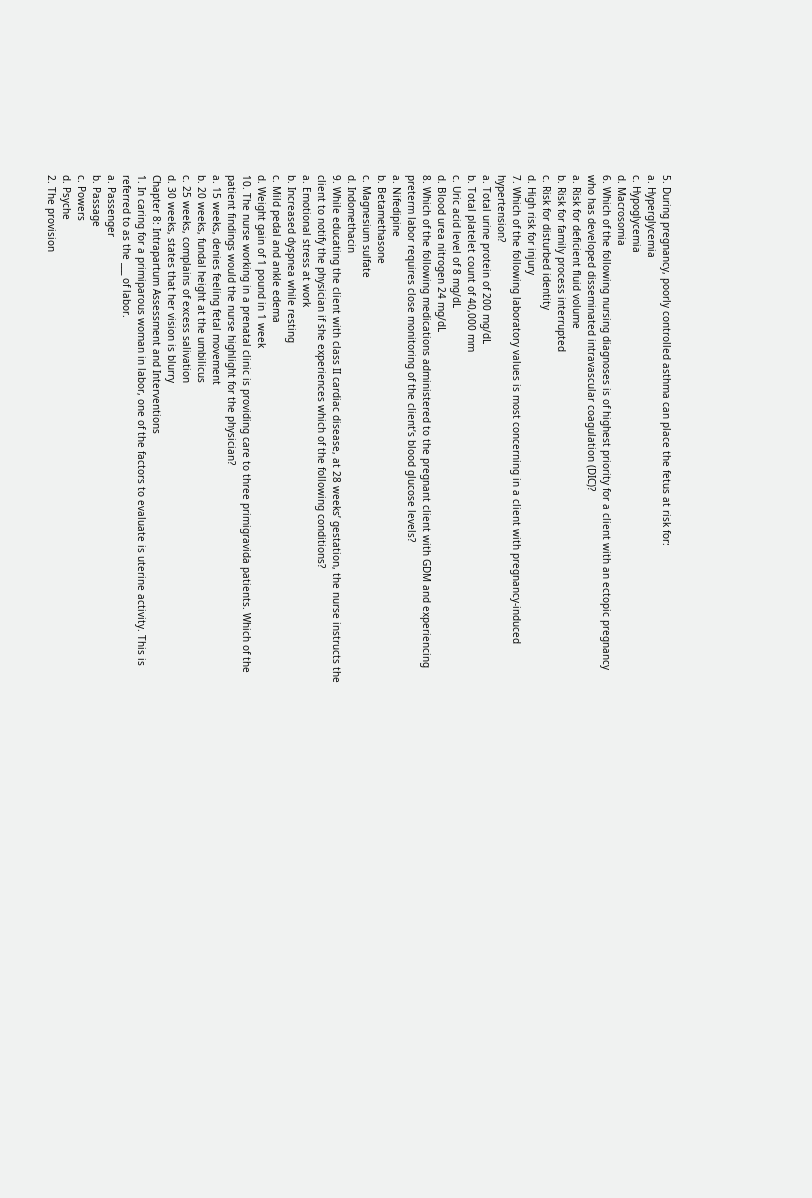5. During pregnancy, poorly controlled asthma can place the fetus at risk for:
a. Hyperglycemia
c. Hypoglycemia
d. Macrosomia
6. Which of the following nursing diagnoses is of highest priority for a client with an ectopic pregnancy who has developed disseminated intravascular coagulation (DIC)?
a. Risk for deficient fluid volume
b. Risk for family process interrupted
c. Risk for disturbed identity
d. High risk for injury
7. Which of the following laboratory values is most concerning in a client with pregnancy-induced hypertension?
a. Total urine protein of 200 mg/dL
b. Total platelet count of 40,000 mm
c. Uric acid level of 8 mg/dL
d. Blood urea nitrogen 24 mg/dL
8. Which of the following medications administered to the pregnant client with GDM and experiencing preterm labor requires close monitoring of the client’s blood glucose levels?
a. Nifedipine
b. Betamethasone
c. Magnesium sulfate
d. Indomethacin
9. While educating the client with class II cardiac disease, at 28 weeks’ gestation, the nurse instructs the client to notify the physician if she experiences which of the following conditions?
a. Emotional stress at work
b. Increased dyspnea while resting
c. Mild pedal and ankle edema
d. Weight gain of 1 pound in 1 week
10. The nurse working in a prenatal clinic is providing care to three primigravida patients. Which of the patient findings would the nurse highlight for the physician?
a. 15 weeks, denies feeling fetal movement
b. 20 weeks, fundal height at the umbilicus
c. 25 weeks, complains of excess salivation
d. 30 weeks, states that her vision is blurry
Chapter 8: Intrapartum Assessment and Interventions
1. In caring for a primiparous woman in labor, one of the factors to evaluate is uterine activity. This is referred to as the ___ of labor.
a. Passenger
b. Passage
c. Powers
d. Psyche
2. The provision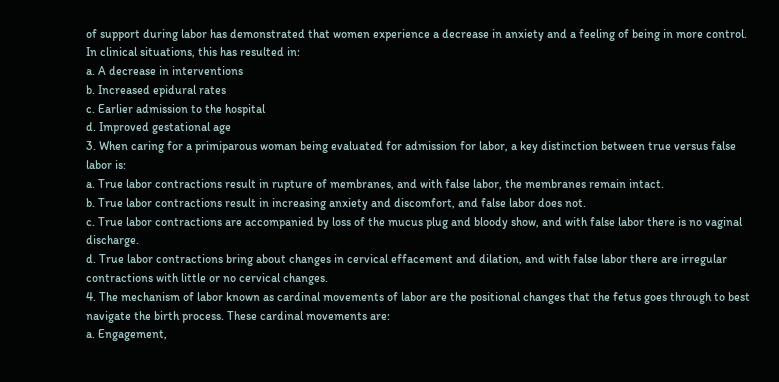of support during labor has demonstrated that women experience a decrease in anxiety and a feeling of being in more control. In clinical situations, this has resulted in:
a. A decrease in interventions
b. Increased epidural rates
c. Earlier admission to the hospital
d. Improved gestational age
3. When caring for a primiparous woman being evaluated for admission for labor, a key distinction between true versus false labor is:
a. True labor contractions result in rupture of membranes, and with false labor, the membranes remain intact.
b. True labor contractions result in increasing anxiety and discomfort, and false labor does not.
c. True labor contractions are accompanied by loss of the mucus plug and bloody show, and with false labor there is no vaginal discharge.
d. True labor contractions bring about changes in cervical effacement and dilation, and with false labor there are irregular contractions with little or no cervical changes.
4. The mechanism of labor known as cardinal movements of labor are the positional changes that the fetus goes through to best navigate the birth process. These cardinal movements are:
a. Engagement,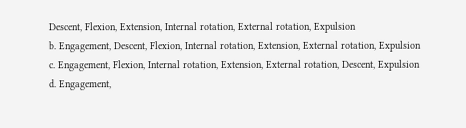Descent, Flexion, Extension, Internal rotation, External rotation, Expulsion
b. Engagement, Descent, Flexion, Internal rotation, Extension, External rotation, Expulsion
c. Engagement, Flexion, Internal rotation, Extension, External rotation, Descent, Expulsion
d. Engagement,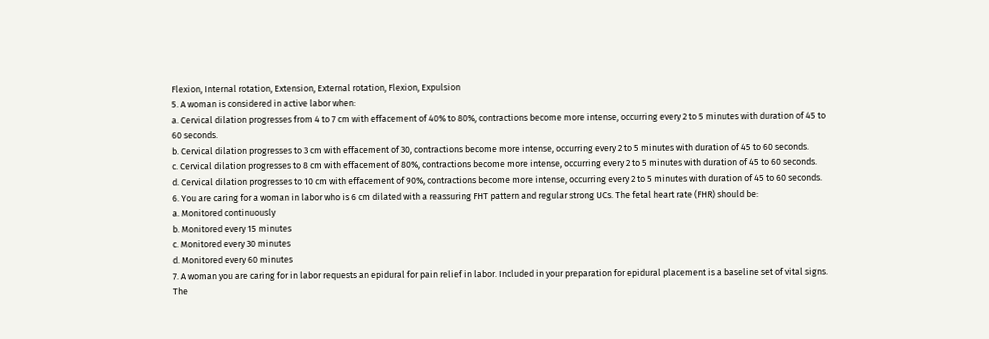Flexion, Internal rotation, Extension, External rotation, Flexion, Expulsion
5. A woman is considered in active labor when:
a. Cervical dilation progresses from 4 to 7 cm with effacement of 40% to 80%, contractions become more intense, occurring every 2 to 5 minutes with duration of 45 to 60 seconds.
b. Cervical dilation progresses to 3 cm with effacement of 30, contractions become more intense, occurring every 2 to 5 minutes with duration of 45 to 60 seconds.
c. Cervical dilation progresses to 8 cm with effacement of 80%, contractions become more intense, occurring every 2 to 5 minutes with duration of 45 to 60 seconds.
d. Cervical dilation progresses to 10 cm with effacement of 90%, contractions become more intense, occurring every 2 to 5 minutes with duration of 45 to 60 seconds.
6. You are caring for a woman in labor who is 6 cm dilated with a reassuring FHT pattern and regular strong UCs. The fetal heart rate (FHR) should be:
a. Monitored continuously
b. Monitored every 15 minutes
c. Monitored every 30 minutes
d. Monitored every 60 minutes
7. A woman you are caring for in labor requests an epidural for pain relief in labor. Included in your preparation for epidural placement is a baseline set of vital signs. The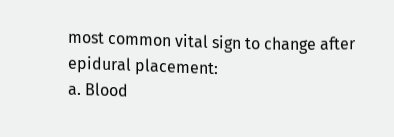most common vital sign to change after epidural placement:
a. Blood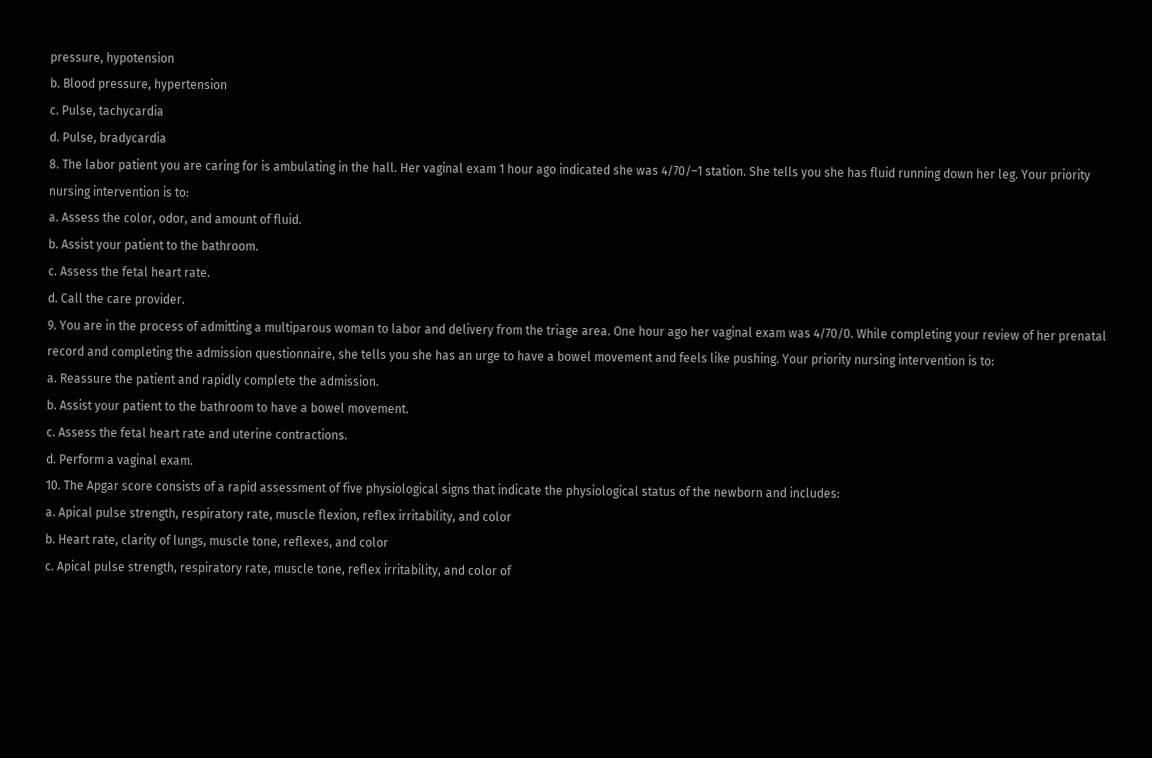pressure, hypotension
b. Blood pressure, hypertension
c. Pulse, tachycardia
d. Pulse, bradycardia
8. The labor patient you are caring for is ambulating in the hall. Her vaginal exam 1 hour ago indicated she was 4/70/–1 station. She tells you she has fluid running down her leg. Your priority nursing intervention is to:
a. Assess the color, odor, and amount of fluid.
b. Assist your patient to the bathroom.
c. Assess the fetal heart rate.
d. Call the care provider.
9. You are in the process of admitting a multiparous woman to labor and delivery from the triage area. One hour ago her vaginal exam was 4/70/0. While completing your review of her prenatal record and completing the admission questionnaire, she tells you she has an urge to have a bowel movement and feels like pushing. Your priority nursing intervention is to:
a. Reassure the patient and rapidly complete the admission.
b. Assist your patient to the bathroom to have a bowel movement.
c. Assess the fetal heart rate and uterine contractions.
d. Perform a vaginal exam.
10. The Apgar score consists of a rapid assessment of five physiological signs that indicate the physiological status of the newborn and includes:
a. Apical pulse strength, respiratory rate, muscle flexion, reflex irritability, and color
b. Heart rate, clarity of lungs, muscle tone, reflexes, and color
c. Apical pulse strength, respiratory rate, muscle tone, reflex irritability, and color of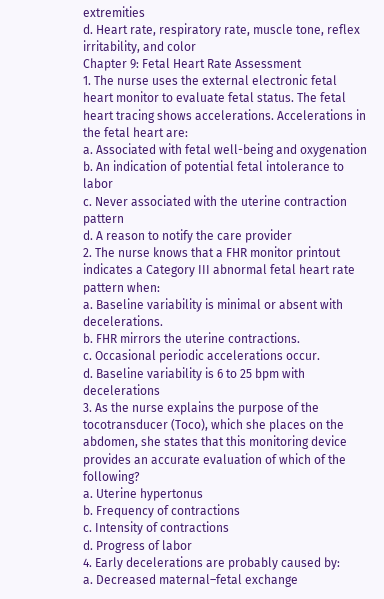extremities
d. Heart rate, respiratory rate, muscle tone, reflex irritability, and color
Chapter 9: Fetal Heart Rate Assessment
1. The nurse uses the external electronic fetal heart monitor to evaluate fetal status. The fetal heart tracing shows accelerations. Accelerations in the fetal heart are:
a. Associated with fetal well-being and oxygenation
b. An indication of potential fetal intolerance to labor
c. Never associated with the uterine contraction pattern
d. A reason to notify the care provider
2. The nurse knows that a FHR monitor printout indicates a Category III abnormal fetal heart rate pattern when:
a. Baseline variability is minimal or absent with decelerations.
b. FHR mirrors the uterine contractions.
c. Occasional periodic accelerations occur.
d. Baseline variability is 6 to 25 bpm with decelerations
3. As the nurse explains the purpose of the tocotransducer (Toco), which she places on the abdomen, she states that this monitoring device provides an accurate evaluation of which of the following?
a. Uterine hypertonus
b. Frequency of contractions
c. Intensity of contractions
d. Progress of labor
4. Early decelerations are probably caused by:
a. Decreased maternal–fetal exchange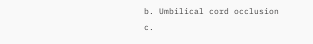b. Umbilical cord occlusion
c.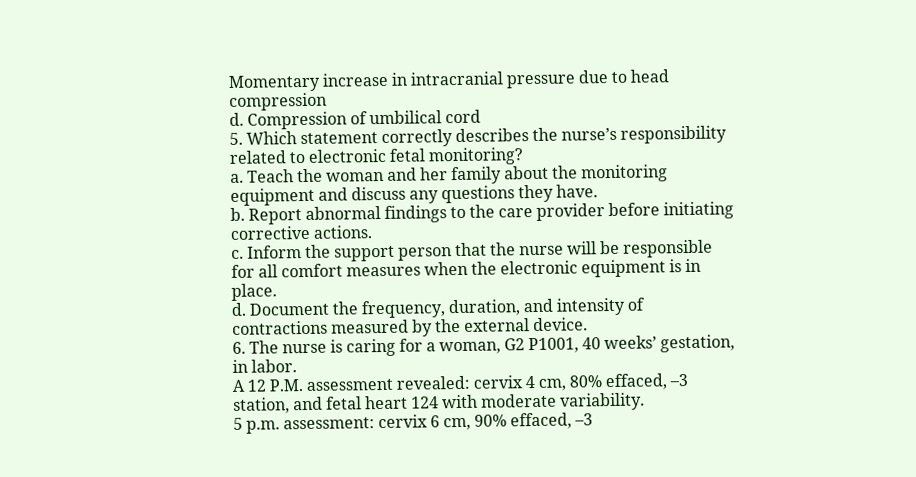Momentary increase in intracranial pressure due to head compression
d. Compression of umbilical cord
5. Which statement correctly describes the nurse’s responsibility related to electronic fetal monitoring?
a. Teach the woman and her family about the monitoring equipment and discuss any questions they have.
b. Report abnormal findings to the care provider before initiating corrective actions.
c. Inform the support person that the nurse will be responsible for all comfort measures when the electronic equipment is in place.
d. Document the frequency, duration, and intensity of contractions measured by the external device.
6. The nurse is caring for a woman, G2 P1001, 40 weeks’ gestation, in labor.
A 12 P.M. assessment revealed: cervix 4 cm, 80% effaced, –3 station, and fetal heart 124 with moderate variability.
5 p.m. assessment: cervix 6 cm, 90% effaced, –3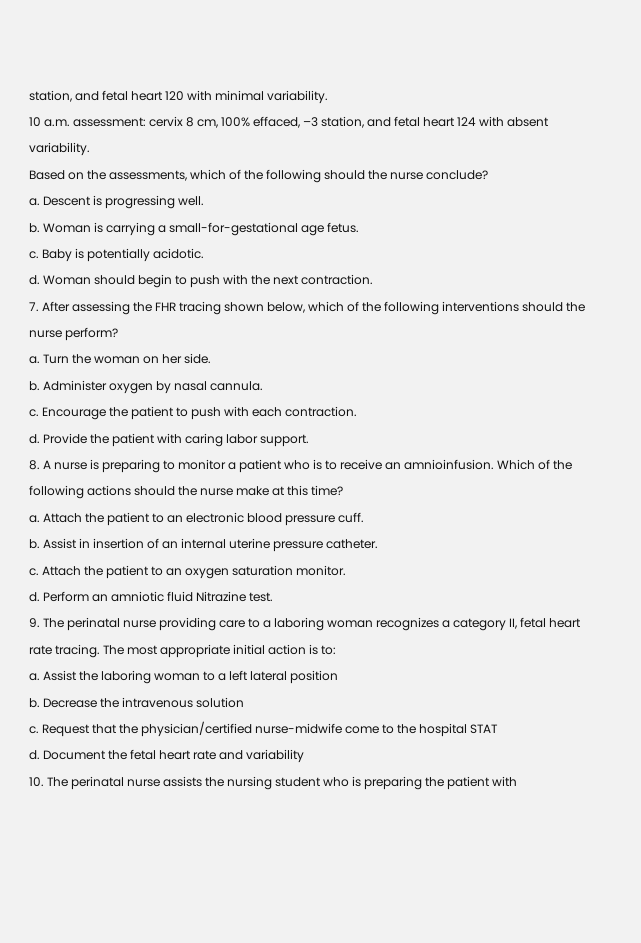station, and fetal heart 120 with minimal variability.
10 a.m. assessment: cervix 8 cm, 100% effaced, –3 station, and fetal heart 124 with absent variability.
Based on the assessments, which of the following should the nurse conclude?
a. Descent is progressing well.
b. Woman is carrying a small-for-gestational age fetus.
c. Baby is potentially acidotic.
d. Woman should begin to push with the next contraction.
7. After assessing the FHR tracing shown below, which of the following interventions should the nurse perform?
a. Turn the woman on her side.
b. Administer oxygen by nasal cannula.
c. Encourage the patient to push with each contraction.
d. Provide the patient with caring labor support.
8. A nurse is preparing to monitor a patient who is to receive an amnioinfusion. Which of the following actions should the nurse make at this time?
a. Attach the patient to an electronic blood pressure cuff.
b. Assist in insertion of an internal uterine pressure catheter.
c. Attach the patient to an oxygen saturation monitor.
d. Perform an amniotic fluid Nitrazine test.
9. The perinatal nurse providing care to a laboring woman recognizes a category II, fetal heart rate tracing. The most appropriate initial action is to:
a. Assist the laboring woman to a left lateral position
b. Decrease the intravenous solution
c. Request that the physician/certified nurse-midwife come to the hospital STAT
d. Document the fetal heart rate and variability
10. The perinatal nurse assists the nursing student who is preparing the patient with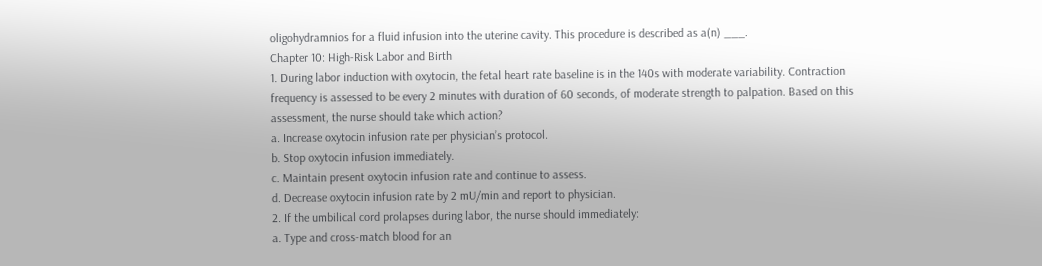oligohydramnios for a fluid infusion into the uterine cavity. This procedure is described as a(n) ___.
Chapter 10: High-Risk Labor and Birth
1. During labor induction with oxytocin, the fetal heart rate baseline is in the 140s with moderate variability. Contraction frequency is assessed to be every 2 minutes with duration of 60 seconds, of moderate strength to palpation. Based on this assessment, the nurse should take which action?
a. Increase oxytocin infusion rate per physician’s protocol.
b. Stop oxytocin infusion immediately.
c. Maintain present oxytocin infusion rate and continue to assess.
d. Decrease oxytocin infusion rate by 2 mU/min and report to physician.
2. If the umbilical cord prolapses during labor, the nurse should immediately:
a. Type and cross-match blood for an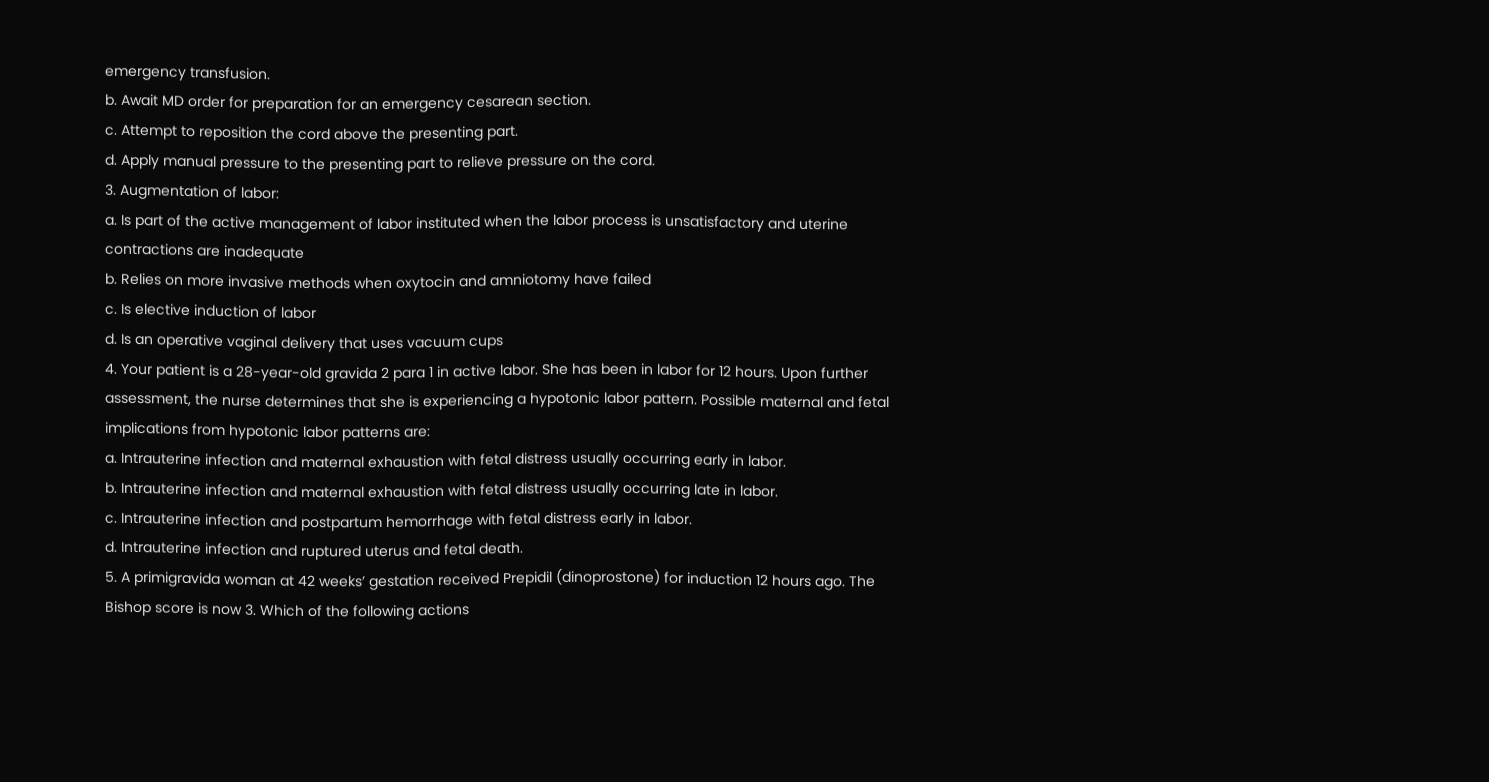emergency transfusion.
b. Await MD order for preparation for an emergency cesarean section.
c. Attempt to reposition the cord above the presenting part.
d. Apply manual pressure to the presenting part to relieve pressure on the cord.
3. Augmentation of labor:
a. Is part of the active management of labor instituted when the labor process is unsatisfactory and uterine contractions are inadequate
b. Relies on more invasive methods when oxytocin and amniotomy have failed
c. Is elective induction of labor
d. Is an operative vaginal delivery that uses vacuum cups
4. Your patient is a 28-year-old gravida 2 para 1 in active labor. She has been in labor for 12 hours. Upon further assessment, the nurse determines that she is experiencing a hypotonic labor pattern. Possible maternal and fetal implications from hypotonic labor patterns are:
a. Intrauterine infection and maternal exhaustion with fetal distress usually occurring early in labor.
b. Intrauterine infection and maternal exhaustion with fetal distress usually occurring late in labor.
c. Intrauterine infection and postpartum hemorrhage with fetal distress early in labor.
d. Intrauterine infection and ruptured uterus and fetal death.
5. A primigravida woman at 42 weeks’ gestation received Prepidil (dinoprostone) for induction 12 hours ago. The Bishop score is now 3. Which of the following actions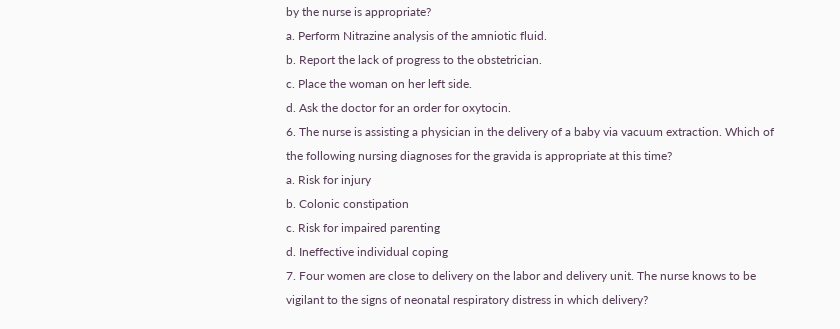by the nurse is appropriate?
a. Perform Nitrazine analysis of the amniotic fluid.
b. Report the lack of progress to the obstetrician.
c. Place the woman on her left side.
d. Ask the doctor for an order for oxytocin.
6. The nurse is assisting a physician in the delivery of a baby via vacuum extraction. Which of the following nursing diagnoses for the gravida is appropriate at this time?
a. Risk for injury
b. Colonic constipation
c. Risk for impaired parenting
d. Ineffective individual coping
7. Four women are close to delivery on the labor and delivery unit. The nurse knows to be vigilant to the signs of neonatal respiratory distress in which delivery?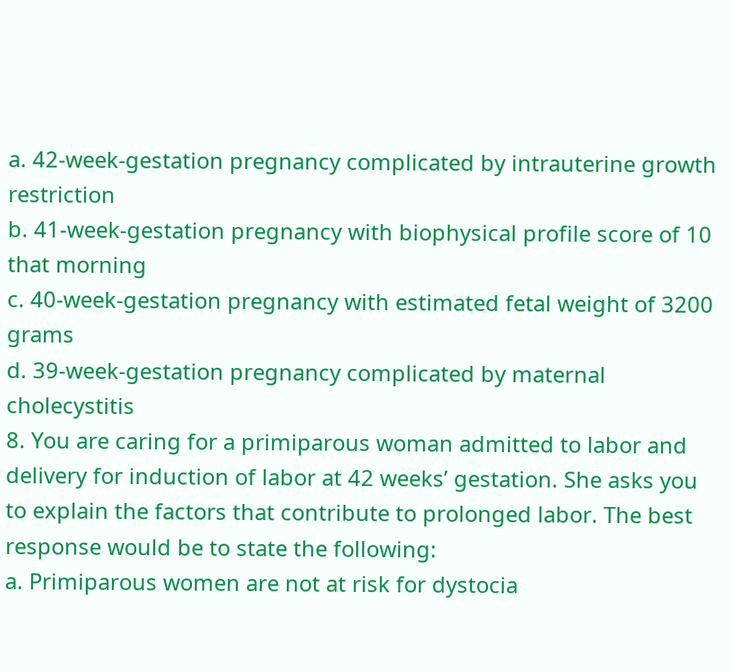a. 42-week-gestation pregnancy complicated by intrauterine growth restriction
b. 41-week-gestation pregnancy with biophysical profile score of 10 that morning
c. 40-week-gestation pregnancy with estimated fetal weight of 3200 grams
d. 39-week-gestation pregnancy complicated by maternal cholecystitis
8. You are caring for a primiparous woman admitted to labor and delivery for induction of labor at 42 weeks’ gestation. She asks you to explain the factors that contribute to prolonged labor. The best response would be to state the following:
a. Primiparous women are not at risk for dystocia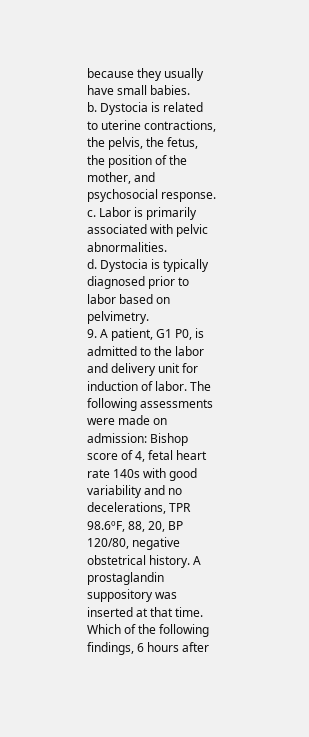because they usually have small babies.
b. Dystocia is related to uterine contractions, the pelvis, the fetus, the position of the mother, and psychosocial response.
c. Labor is primarily associated with pelvic abnormalities.
d. Dystocia is typically diagnosed prior to labor based on pelvimetry.
9. A patient, G1 P0, is admitted to the labor and delivery unit for induction of labor. The following assessments were made on admission: Bishop score of 4, fetal heart rate 140s with good variability and no decelerations, TPR 98.6ºF, 88, 20, BP 120/80, negative obstetrical history. A prostaglandin suppository was inserted at that time. Which of the following findings, 6 hours after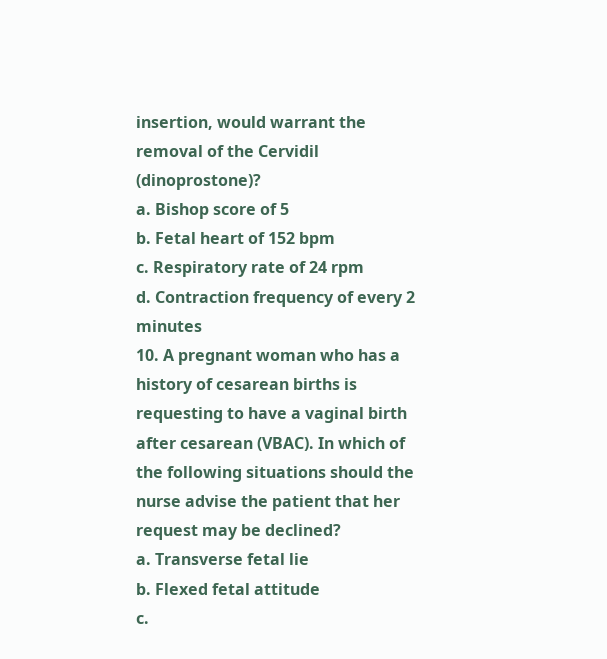insertion, would warrant the removal of the Cervidil (dinoprostone)?
a. Bishop score of 5
b. Fetal heart of 152 bpm
c. Respiratory rate of 24 rpm
d. Contraction frequency of every 2 minutes
10. A pregnant woman who has a history of cesarean births is requesting to have a vaginal birth after cesarean (VBAC). In which of the following situations should the nurse advise the patient that her request may be declined?
a. Transverse fetal lie
b. Flexed fetal attitude
c.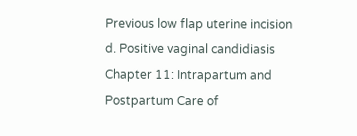Previous low flap uterine incision
d. Positive vaginal candidiasis
Chapter 11: Intrapartum and Postpartum Care of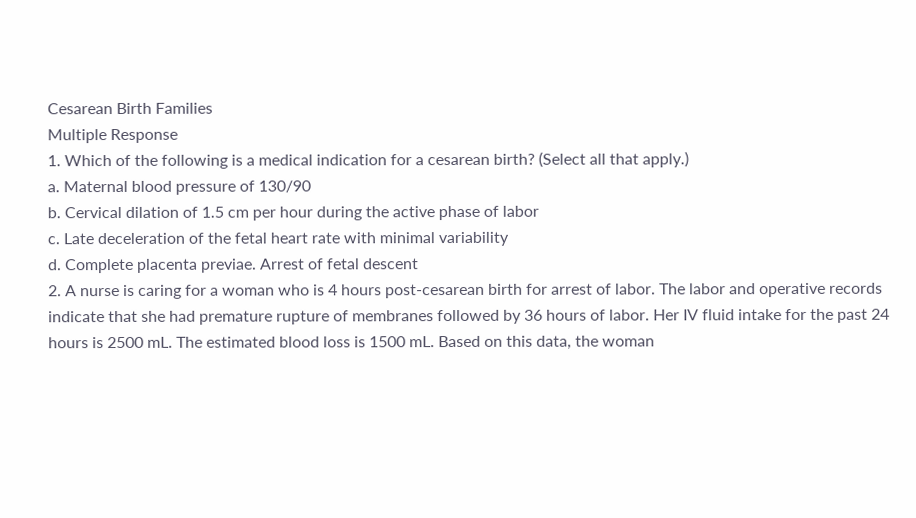Cesarean Birth Families
Multiple Response
1. Which of the following is a medical indication for a cesarean birth? (Select all that apply.)
a. Maternal blood pressure of 130/90
b. Cervical dilation of 1.5 cm per hour during the active phase of labor
c. Late deceleration of the fetal heart rate with minimal variability
d. Complete placenta previae. Arrest of fetal descent
2. A nurse is caring for a woman who is 4 hours post-cesarean birth for arrest of labor. The labor and operative records indicate that she had premature rupture of membranes followed by 36 hours of labor. Her IV fluid intake for the past 24 hours is 2500 mL. The estimated blood loss is 1500 mL. Based on this data, the woman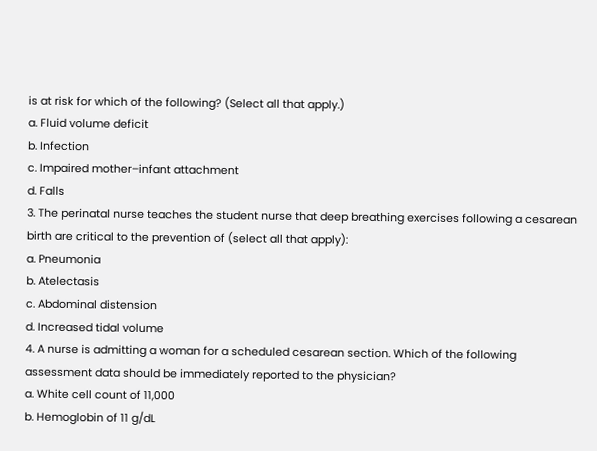is at risk for which of the following? (Select all that apply.)
a. Fluid volume deficit
b. Infection
c. Impaired mother–infant attachment
d. Falls
3. The perinatal nurse teaches the student nurse that deep breathing exercises following a cesarean birth are critical to the prevention of (select all that apply):
a. Pneumonia
b. Atelectasis
c. Abdominal distension
d. Increased tidal volume
4. A nurse is admitting a woman for a scheduled cesarean section. Which of the following assessment data should be immediately reported to the physician?
a. White cell count of 11,000
b. Hemoglobin of 11 g/dL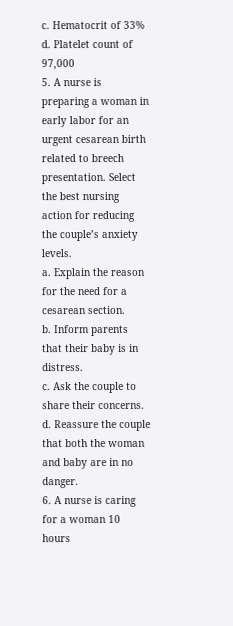c. Hematocrit of 33%
d. Platelet count of 97,000
5. A nurse is preparing a woman in early labor for an urgent cesarean birth related to breech presentation. Select the best nursing action for reducing the couple’s anxiety levels.
a. Explain the reason for the need for a cesarean section.
b. Inform parents that their baby is in distress.
c. Ask the couple to share their concerns.
d. Reassure the couple that both the woman and baby are in no danger.
6. A nurse is caring for a woman 10 hours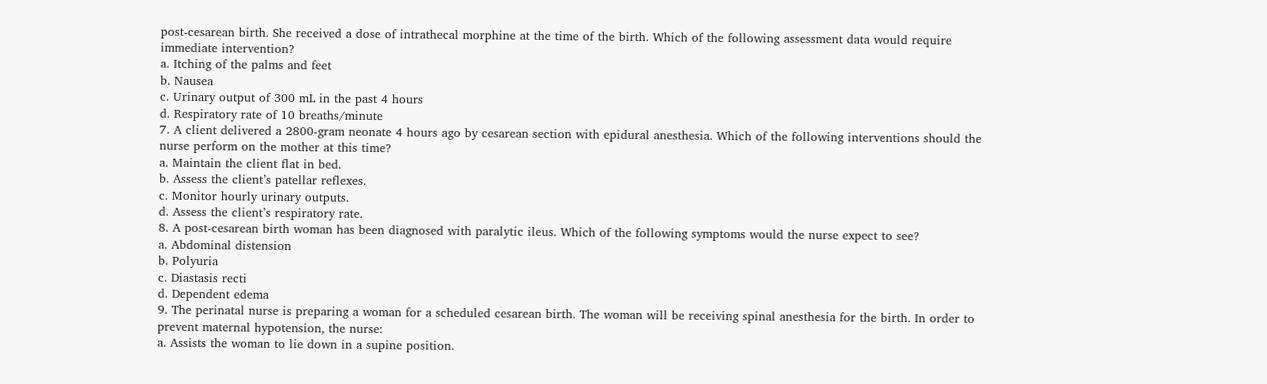post-cesarean birth. She received a dose of intrathecal morphine at the time of the birth. Which of the following assessment data would require immediate intervention?
a. Itching of the palms and feet
b. Nausea
c. Urinary output of 300 mL in the past 4 hours
d. Respiratory rate of 10 breaths/minute
7. A client delivered a 2800-gram neonate 4 hours ago by cesarean section with epidural anesthesia. Which of the following interventions should the nurse perform on the mother at this time?
a. Maintain the client flat in bed.
b. Assess the client’s patellar reflexes.
c. Monitor hourly urinary outputs.
d. Assess the client’s respiratory rate.
8. A post-cesarean birth woman has been diagnosed with paralytic ileus. Which of the following symptoms would the nurse expect to see?
a. Abdominal distension
b. Polyuria
c. Diastasis recti
d. Dependent edema
9. The perinatal nurse is preparing a woman for a scheduled cesarean birth. The woman will be receiving spinal anesthesia for the birth. In order to prevent maternal hypotension, the nurse:
a. Assists the woman to lie down in a supine position.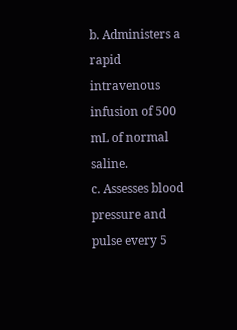b. Administers a rapid intravenous infusion of 500 mL of normal saline.
c. Assesses blood pressure and pulse every 5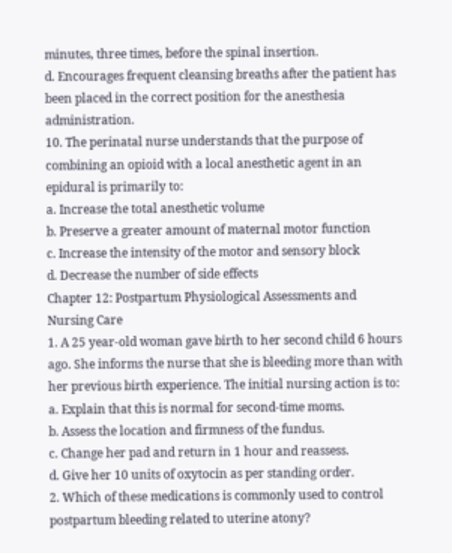minutes, three times, before the spinal insertion.
d. Encourages frequent cleansing breaths after the patient has been placed in the correct position for the anesthesia administration.
10. The perinatal nurse understands that the purpose of combining an opioid with a local anesthetic agent in an epidural is primarily to:
a. Increase the total anesthetic volume
b. Preserve a greater amount of maternal motor function
c. Increase the intensity of the motor and sensory block
d. Decrease the number of side effects
Chapter 12: Postpartum Physiological Assessments and Nursing Care
1. A 25 year-old woman gave birth to her second child 6 hours ago. She informs the nurse that she is bleeding more than with her previous birth experience. The initial nursing action is to:
a. Explain that this is normal for second-time moms.
b. Assess the location and firmness of the fundus.
c. Change her pad and return in 1 hour and reassess.
d. Give her 10 units of oxytocin as per standing order.
2. Which of these medications is commonly used to control postpartum bleeding related to uterine atony?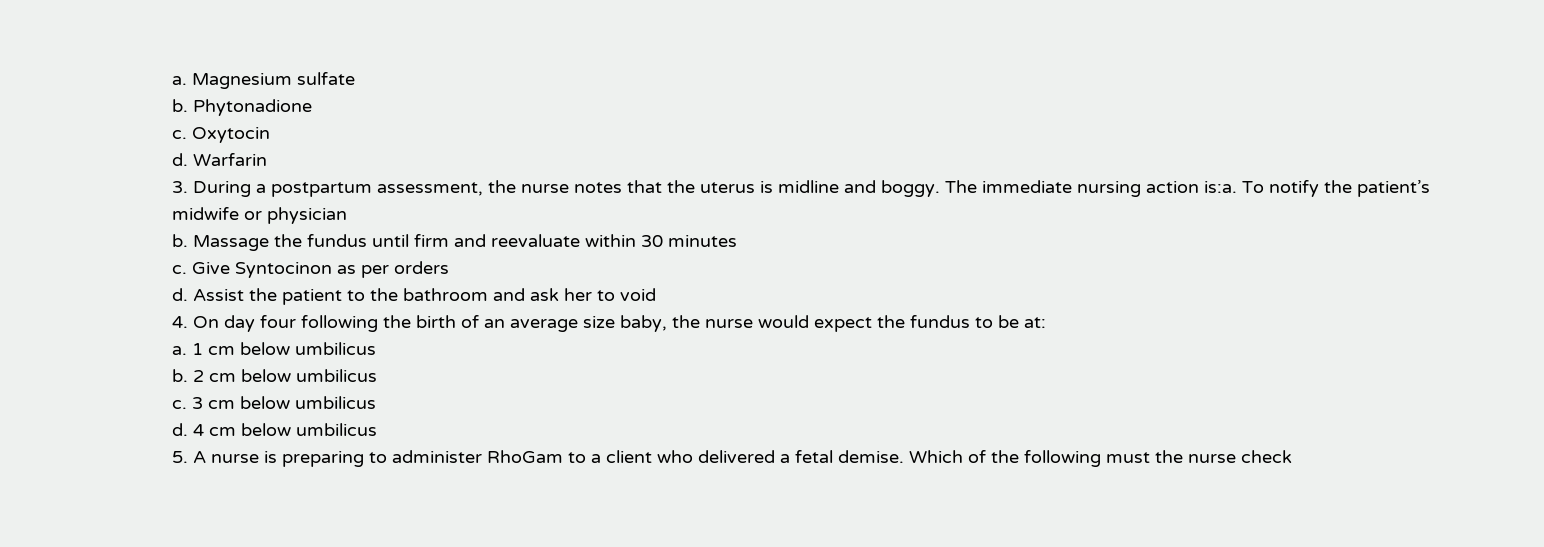a. Magnesium sulfate
b. Phytonadione
c. Oxytocin
d. Warfarin
3. During a postpartum assessment, the nurse notes that the uterus is midline and boggy. The immediate nursing action is:a. To notify the patient’s midwife or physician
b. Massage the fundus until firm and reevaluate within 30 minutes
c. Give Syntocinon as per orders
d. Assist the patient to the bathroom and ask her to void
4. On day four following the birth of an average size baby, the nurse would expect the fundus to be at:
a. 1 cm below umbilicus
b. 2 cm below umbilicus
c. 3 cm below umbilicus
d. 4 cm below umbilicus
5. A nurse is preparing to administer RhoGam to a client who delivered a fetal demise. Which of the following must the nurse check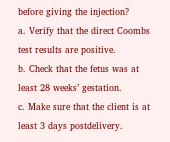before giving the injection?
a. Verify that the direct Coombs test results are positive.
b. Check that the fetus was at least 28 weeks’ gestation.
c. Make sure that the client is at least 3 days postdelivery.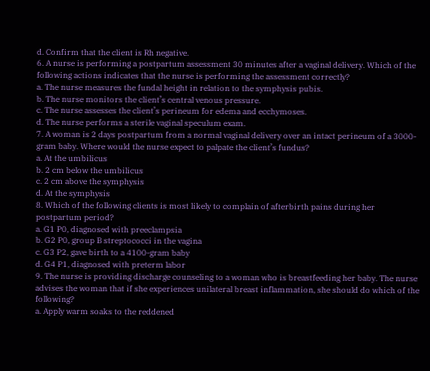d. Confirm that the client is Rh negative.
6. A nurse is performing a postpartum assessment 30 minutes after a vaginal delivery. Which of the following actions indicates that the nurse is performing the assessment correctly?
a. The nurse measures the fundal height in relation to the symphysis pubis.
b. The nurse monitors the client’s central venous pressure.
c. The nurse assesses the client’s perineum for edema and ecchymoses.
d. The nurse performs a sterile vaginal speculum exam.
7. A woman is 2 days postpartum from a normal vaginal delivery over an intact perineum of a 3000-gram baby. Where would the nurse expect to palpate the client’s fundus?
a. At the umbilicus
b. 2 cm below the umbilicus
c. 2 cm above the symphysis
d. At the symphysis
8. Which of the following clients is most likely to complain of afterbirth pains during her postpartum period?
a. G1 P0, diagnosed with preeclampsia
b. G2 P0, group B streptococci in the vagina
c. G3 P2, gave birth to a 4100-gram baby
d. G4 P1, diagnosed with preterm labor
9. The nurse is providing discharge counseling to a woman who is breastfeeding her baby. The nurse advises the woman that if she experiences unilateral breast inflammation, she should do which of the following?
a. Apply warm soaks to the reddened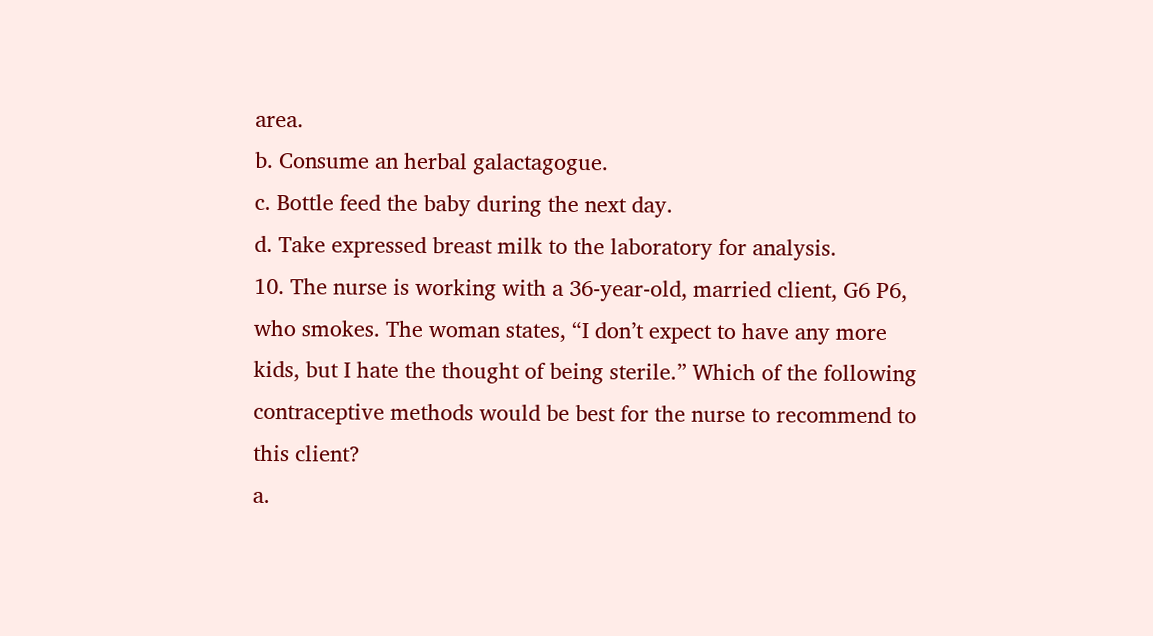area.
b. Consume an herbal galactagogue.
c. Bottle feed the baby during the next day.
d. Take expressed breast milk to the laboratory for analysis.
10. The nurse is working with a 36-year-old, married client, G6 P6, who smokes. The woman states, “I don’t expect to have any more kids, but I hate the thought of being sterile.” Which of the following contraceptive methods would be best for the nurse to recommend to this client?
a.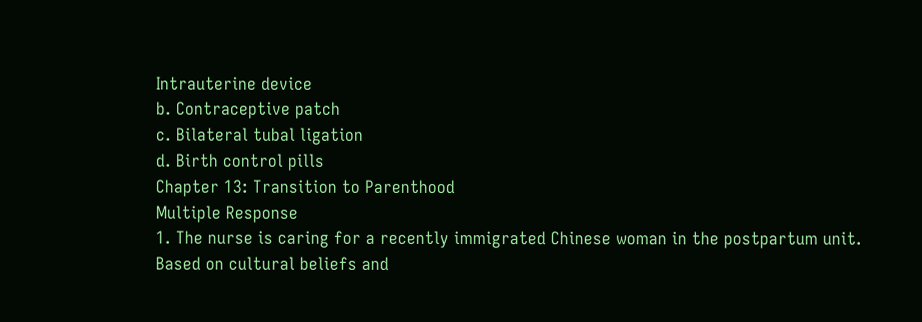Intrauterine device
b. Contraceptive patch
c. Bilateral tubal ligation
d. Birth control pills
Chapter 13: Transition to Parenthood
Multiple Response
1. The nurse is caring for a recently immigrated Chinese woman in the postpartum unit. Based on cultural beliefs and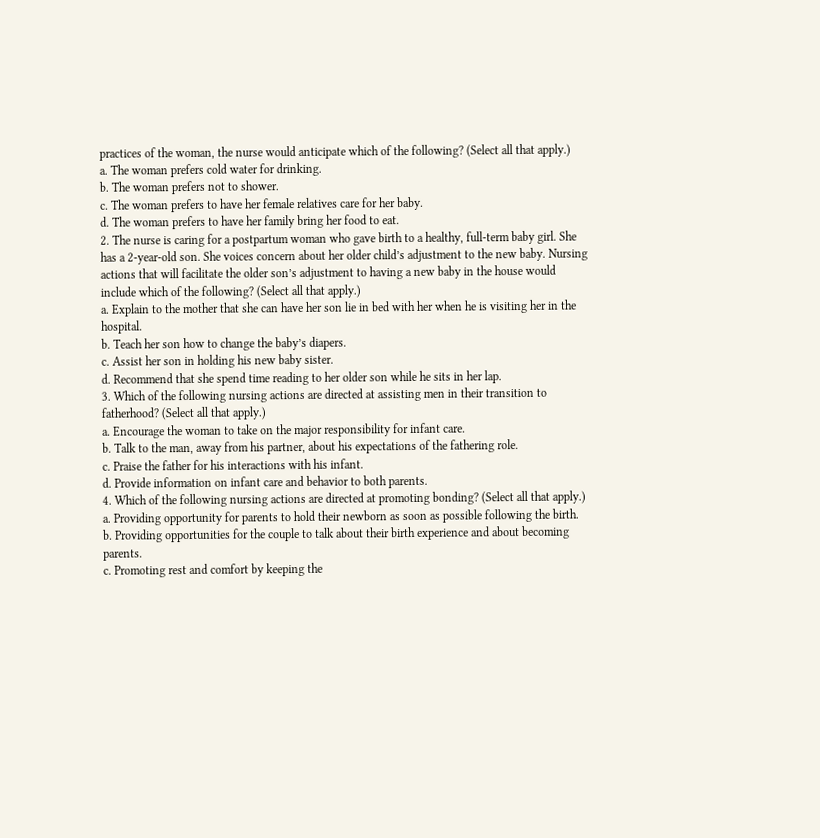practices of the woman, the nurse would anticipate which of the following? (Select all that apply.)
a. The woman prefers cold water for drinking.
b. The woman prefers not to shower.
c. The woman prefers to have her female relatives care for her baby.
d. The woman prefers to have her family bring her food to eat.
2. The nurse is caring for a postpartum woman who gave birth to a healthy, full-term baby girl. She has a 2-year-old son. She voices concern about her older child’s adjustment to the new baby. Nursing actions that will facilitate the older son’s adjustment to having a new baby in the house would include which of the following? (Select all that apply.)
a. Explain to the mother that she can have her son lie in bed with her when he is visiting her in the hospital.
b. Teach her son how to change the baby’s diapers.
c. Assist her son in holding his new baby sister.
d. Recommend that she spend time reading to her older son while he sits in her lap.
3. Which of the following nursing actions are directed at assisting men in their transition to fatherhood? (Select all that apply.)
a. Encourage the woman to take on the major responsibility for infant care.
b. Talk to the man, away from his partner, about his expectations of the fathering role.
c. Praise the father for his interactions with his infant.
d. Provide information on infant care and behavior to both parents.
4. Which of the following nursing actions are directed at promoting bonding? (Select all that apply.)
a. Providing opportunity for parents to hold their newborn as soon as possible following the birth.
b. Providing opportunities for the couple to talk about their birth experience and about becoming parents.
c. Promoting rest and comfort by keeping the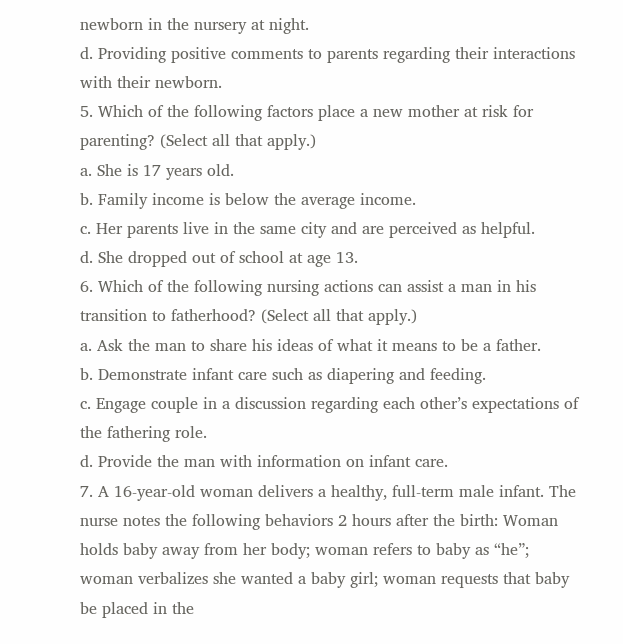newborn in the nursery at night.
d. Providing positive comments to parents regarding their interactions with their newborn.
5. Which of the following factors place a new mother at risk for parenting? (Select all that apply.)
a. She is 17 years old.
b. Family income is below the average income.
c. Her parents live in the same city and are perceived as helpful.
d. She dropped out of school at age 13.
6. Which of the following nursing actions can assist a man in his transition to fatherhood? (Select all that apply.)
a. Ask the man to share his ideas of what it means to be a father.
b. Demonstrate infant care such as diapering and feeding.
c. Engage couple in a discussion regarding each other’s expectations of the fathering role.
d. Provide the man with information on infant care.
7. A 16-year-old woman delivers a healthy, full-term male infant. The nurse notes the following behaviors 2 hours after the birth: Woman holds baby away from her body; woman refers to baby as “he”; woman verbalizes she wanted a baby girl; woman requests that baby be placed in the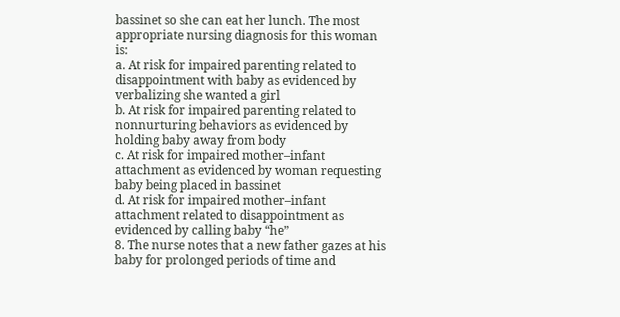bassinet so she can eat her lunch. The most appropriate nursing diagnosis for this woman is:
a. At risk for impaired parenting related to disappointment with baby as evidenced by verbalizing she wanted a girl
b. At risk for impaired parenting related to nonnurturing behaviors as evidenced by holding baby away from body
c. At risk for impaired mother–infant attachment as evidenced by woman requesting baby being placed in bassinet
d. At risk for impaired mother–infant attachment related to disappointment as evidenced by calling baby “he”
8. The nurse notes that a new father gazes at his baby for prolonged periods of time and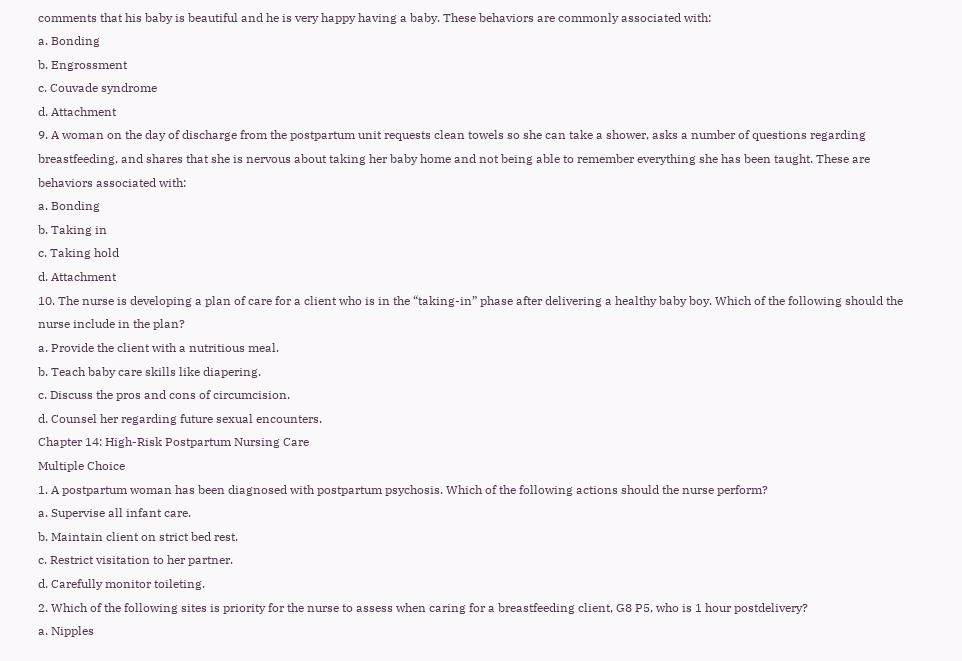comments that his baby is beautiful and he is very happy having a baby. These behaviors are commonly associated with:
a. Bonding
b. Engrossment
c. Couvade syndrome
d. Attachment
9. A woman on the day of discharge from the postpartum unit requests clean towels so she can take a shower, asks a number of questions regarding breastfeeding, and shares that she is nervous about taking her baby home and not being able to remember everything she has been taught. These are behaviors associated with:
a. Bonding
b. Taking in
c. Taking hold
d. Attachment
10. The nurse is developing a plan of care for a client who is in the “taking-in” phase after delivering a healthy baby boy. Which of the following should the nurse include in the plan?
a. Provide the client with a nutritious meal.
b. Teach baby care skills like diapering.
c. Discuss the pros and cons of circumcision.
d. Counsel her regarding future sexual encounters.
Chapter 14: High-Risk Postpartum Nursing Care
Multiple Choice
1. A postpartum woman has been diagnosed with postpartum psychosis. Which of the following actions should the nurse perform?
a. Supervise all infant care.
b. Maintain client on strict bed rest.
c. Restrict visitation to her partner.
d. Carefully monitor toileting.
2. Which of the following sites is priority for the nurse to assess when caring for a breastfeeding client, G8 P5, who is 1 hour postdelivery?
a. Nipples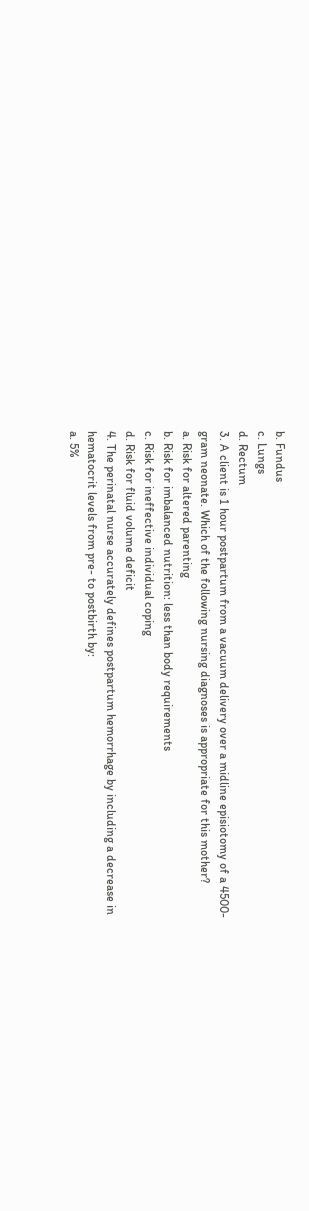b. Fundus
c. Lungs
d. Rectum
3. A client is 1 hour postpartum from a vacuum delivery over a midline episiotomy of a 4500-gram neonate. Which of the following nursing diagnoses is appropriate for this mother?
a. Risk for altered parenting
b. Risk for imbalanced nutrition: less than body requirements
c. Risk for ineffective individual coping
d. Risk for fluid volume deficit
4. The perinatal nurse accurately defines postpartum hemorrhage by including a decrease in hematocrit levels from pre- to postbirth by:
a. 5%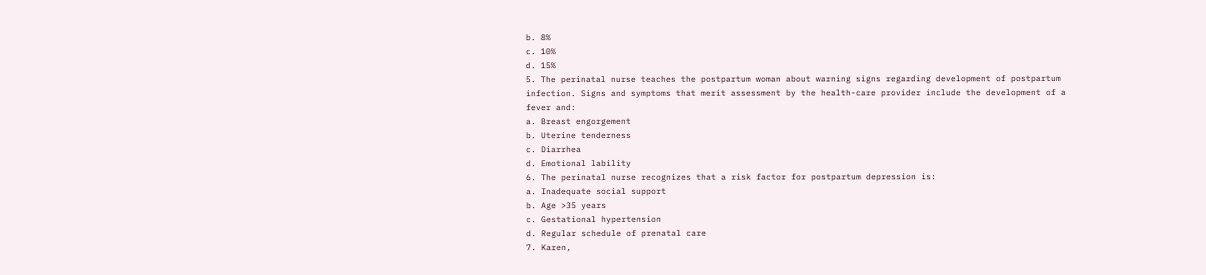b. 8%
c. 10%
d. 15%
5. The perinatal nurse teaches the postpartum woman about warning signs regarding development of postpartum infection. Signs and symptoms that merit assessment by the health-care provider include the development of a fever and:
a. Breast engorgement
b. Uterine tenderness
c. Diarrhea
d. Emotional lability
6. The perinatal nurse recognizes that a risk factor for postpartum depression is:
a. Inadequate social support
b. Age >35 years
c. Gestational hypertension
d. Regular schedule of prenatal care
7. Karen,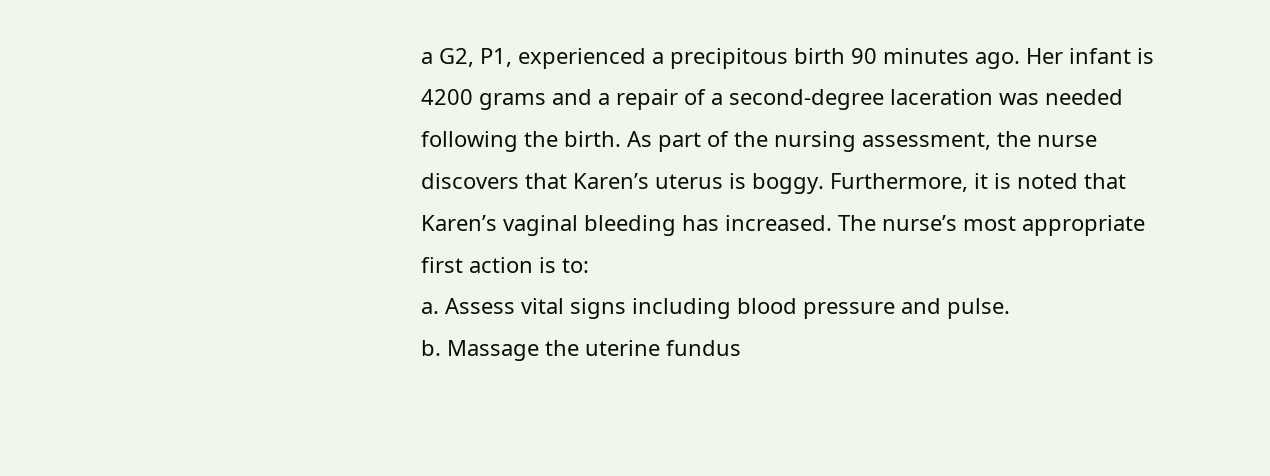a G2, P1, experienced a precipitous birth 90 minutes ago. Her infant is 4200 grams and a repair of a second-degree laceration was needed following the birth. As part of the nursing assessment, the nurse discovers that Karen’s uterus is boggy. Furthermore, it is noted that Karen’s vaginal bleeding has increased. The nurse’s most appropriate first action is to:
a. Assess vital signs including blood pressure and pulse.
b. Massage the uterine fundus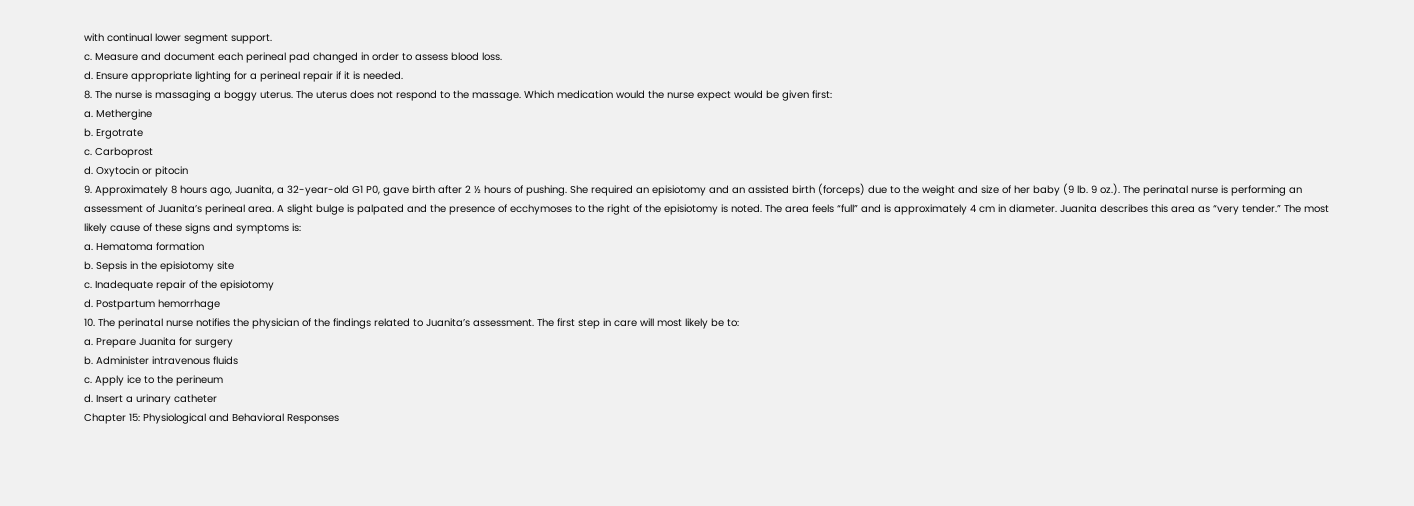with continual lower segment support.
c. Measure and document each perineal pad changed in order to assess blood loss.
d. Ensure appropriate lighting for a perineal repair if it is needed.
8. The nurse is massaging a boggy uterus. The uterus does not respond to the massage. Which medication would the nurse expect would be given first:
a. Methergine
b. Ergotrate
c. Carboprost
d. Oxytocin or pitocin
9. Approximately 8 hours ago, Juanita, a 32-year-old G1 P0, gave birth after 2 ½ hours of pushing. She required an episiotomy and an assisted birth (forceps) due to the weight and size of her baby (9 lb. 9 oz.). The perinatal nurse is performing an assessment of Juanita’s perineal area. A slight bulge is palpated and the presence of ecchymoses to the right of the episiotomy is noted. The area feels “full” and is approximately 4 cm in diameter. Juanita describes this area as “very tender.” The most likely cause of these signs and symptoms is:
a. Hematoma formation
b. Sepsis in the episiotomy site
c. Inadequate repair of the episiotomy
d. Postpartum hemorrhage
10. The perinatal nurse notifies the physician of the findings related to Juanita’s assessment. The first step in care will most likely be to:
a. Prepare Juanita for surgery
b. Administer intravenous fluids
c. Apply ice to the perineum
d. Insert a urinary catheter
Chapter 15: Physiological and Behavioral Responses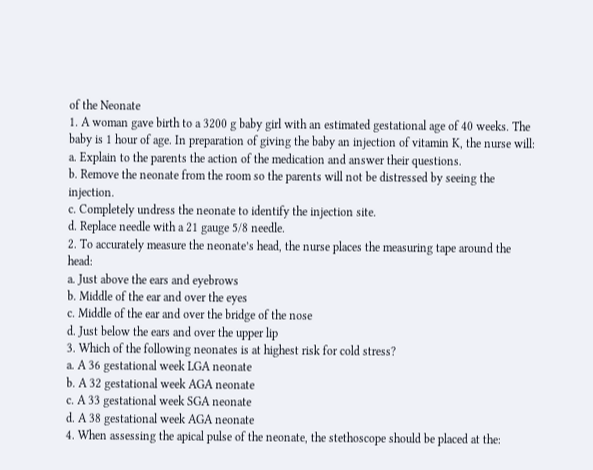of the Neonate
1. A woman gave birth to a 3200 g baby girl with an estimated gestational age of 40 weeks. The baby is 1 hour of age. In preparation of giving the baby an injection of vitamin K, the nurse will:
a. Explain to the parents the action of the medication and answer their questions.
b. Remove the neonate from the room so the parents will not be distressed by seeing the injection.
c. Completely undress the neonate to identify the injection site.
d. Replace needle with a 21 gauge 5/8 needle.
2. To accurately measure the neonate’s head, the nurse places the measuring tape around the head:
a. Just above the ears and eyebrows
b. Middle of the ear and over the eyes
c. Middle of the ear and over the bridge of the nose
d. Just below the ears and over the upper lip
3. Which of the following neonates is at highest risk for cold stress?
a. A 36 gestational week LGA neonate
b. A 32 gestational week AGA neonate
c. A 33 gestational week SGA neonate
d. A 38 gestational week AGA neonate
4. When assessing the apical pulse of the neonate, the stethoscope should be placed at the: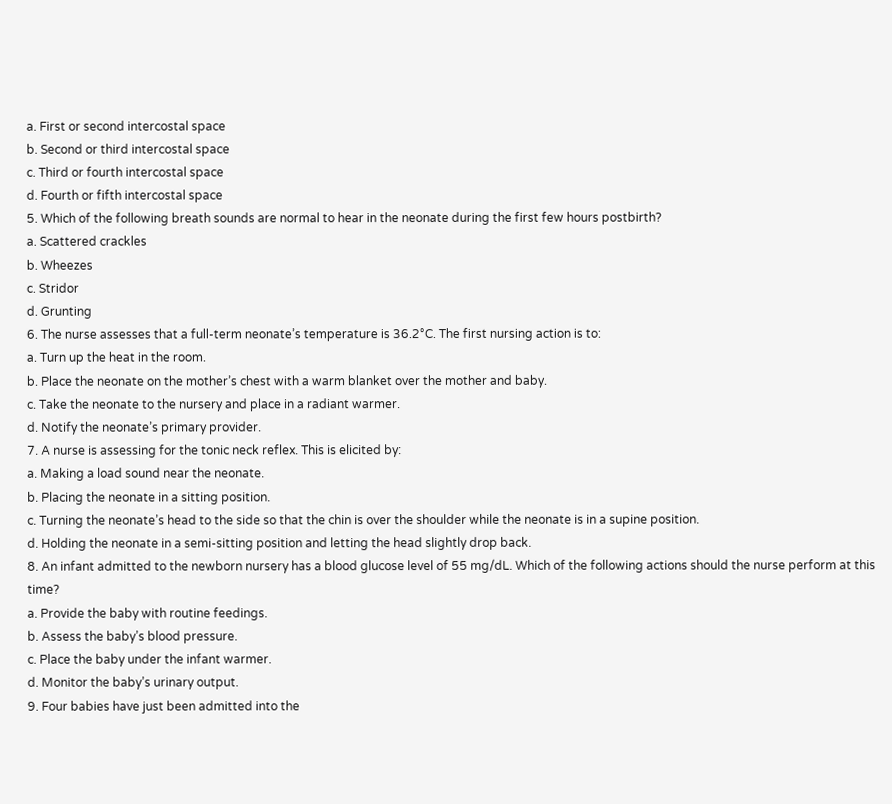a. First or second intercostal space
b. Second or third intercostal space
c. Third or fourth intercostal space
d. Fourth or fifth intercostal space
5. Which of the following breath sounds are normal to hear in the neonate during the first few hours postbirth?
a. Scattered crackles
b. Wheezes
c. Stridor
d. Grunting
6. The nurse assesses that a full-term neonate’s temperature is 36.2°C. The first nursing action is to:
a. Turn up the heat in the room.
b. Place the neonate on the mother’s chest with a warm blanket over the mother and baby.
c. Take the neonate to the nursery and place in a radiant warmer.
d. Notify the neonate’s primary provider.
7. A nurse is assessing for the tonic neck reflex. This is elicited by:
a. Making a load sound near the neonate.
b. Placing the neonate in a sitting position.
c. Turning the neonate’s head to the side so that the chin is over the shoulder while the neonate is in a supine position.
d. Holding the neonate in a semi-sitting position and letting the head slightly drop back.
8. An infant admitted to the newborn nursery has a blood glucose level of 55 mg/dL. Which of the following actions should the nurse perform at this time?
a. Provide the baby with routine feedings.
b. Assess the baby’s blood pressure.
c. Place the baby under the infant warmer.
d. Monitor the baby’s urinary output.
9. Four babies have just been admitted into the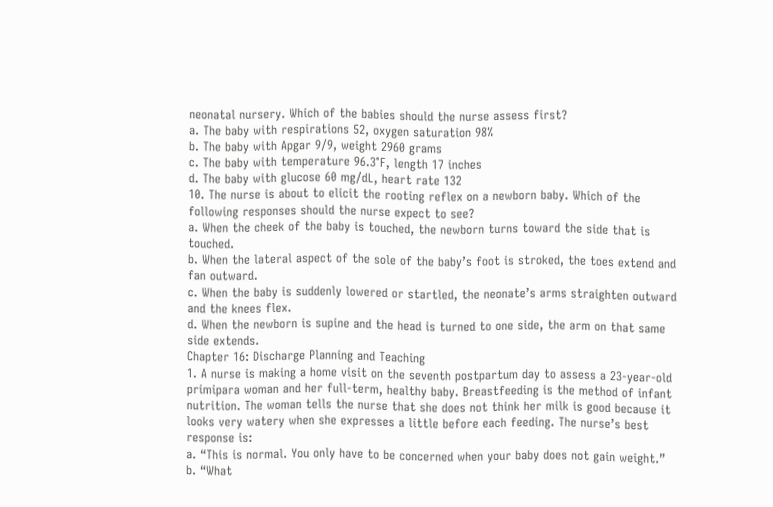neonatal nursery. Which of the babies should the nurse assess first?
a. The baby with respirations 52, oxygen saturation 98%
b. The baby with Apgar 9/9, weight 2960 grams
c. The baby with temperature 96.3°F, length 17 inches
d. The baby with glucose 60 mg/dL, heart rate 132
10. The nurse is about to elicit the rooting reflex on a newborn baby. Which of the following responses should the nurse expect to see?
a. When the cheek of the baby is touched, the newborn turns toward the side that is touched.
b. When the lateral aspect of the sole of the baby’s foot is stroked, the toes extend and fan outward.
c. When the baby is suddenly lowered or startled, the neonate’s arms straighten outward and the knees flex.
d. When the newborn is supine and the head is turned to one side, the arm on that same side extends.
Chapter 16: Discharge Planning and Teaching
1. A nurse is making a home visit on the seventh postpartum day to assess a 23-year-old primipara woman and her full-term, healthy baby. Breastfeeding is the method of infant nutrition. The woman tells the nurse that she does not think her milk is good because it looks very watery when she expresses a little before each feeding. The nurse’s best response is:
a. “This is normal. You only have to be concerned when your baby does not gain weight.”
b. “What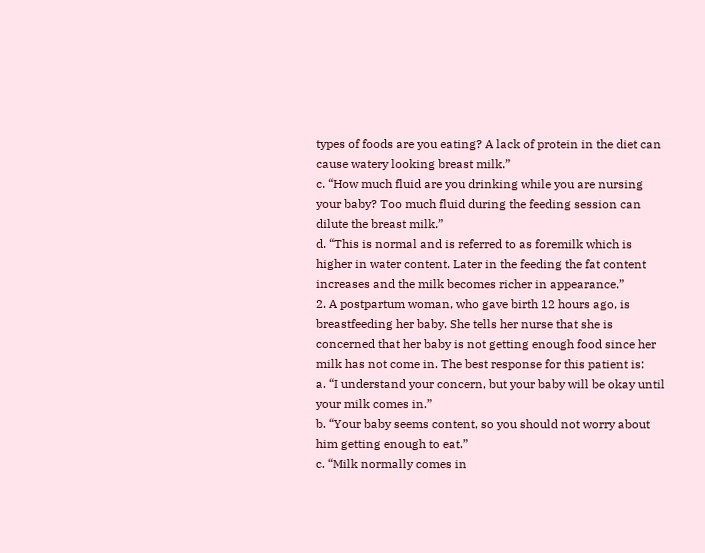types of foods are you eating? A lack of protein in the diet can cause watery looking breast milk.”
c. “How much fluid are you drinking while you are nursing your baby? Too much fluid during the feeding session can dilute the breast milk.”
d. “This is normal and is referred to as foremilk which is higher in water content. Later in the feeding the fat content increases and the milk becomes richer in appearance.”
2. A postpartum woman, who gave birth 12 hours ago, is breastfeeding her baby. She tells her nurse that she is concerned that her baby is not getting enough food since her milk has not come in. The best response for this patient is:
a. “I understand your concern, but your baby will be okay until your milk comes in.”
b. “Your baby seems content, so you should not worry about him getting enough to eat.”
c. “Milk normally comes in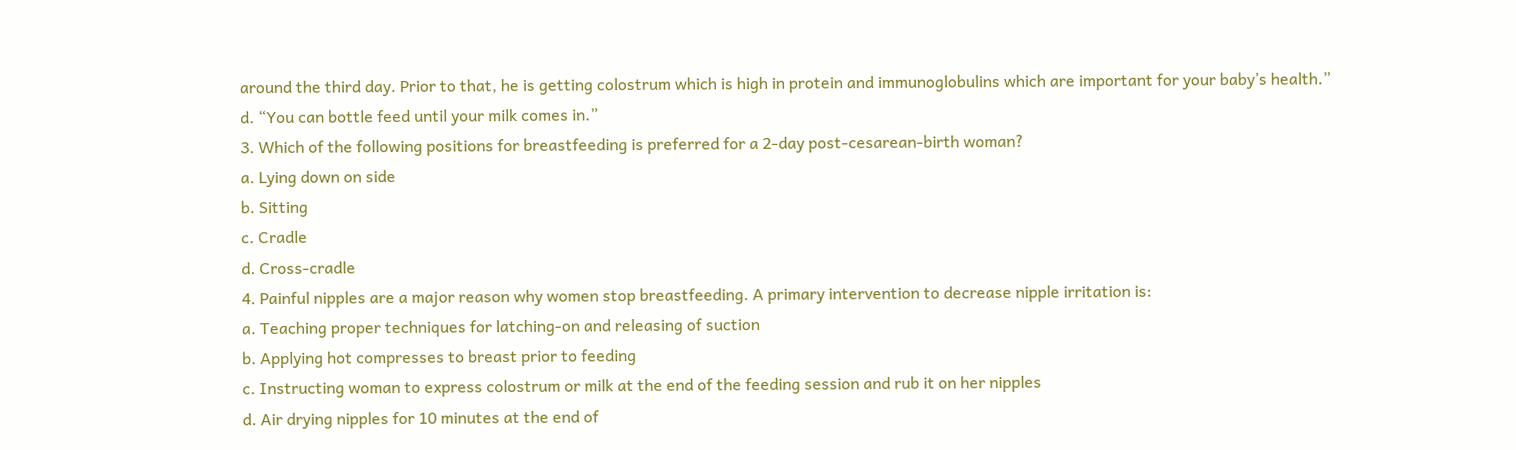around the third day. Prior to that, he is getting colostrum which is high in protein and immunoglobulins which are important for your baby’s health.”
d. “You can bottle feed until your milk comes in.”
3. Which of the following positions for breastfeeding is preferred for a 2-day post-cesarean-birth woman?
a. Lying down on side
b. Sitting
c. Cradle
d. Cross-cradle
4. Painful nipples are a major reason why women stop breastfeeding. A primary intervention to decrease nipple irritation is:
a. Teaching proper techniques for latching-on and releasing of suction
b. Applying hot compresses to breast prior to feeding
c. Instructing woman to express colostrum or milk at the end of the feeding session and rub it on her nipples
d. Air drying nipples for 10 minutes at the end of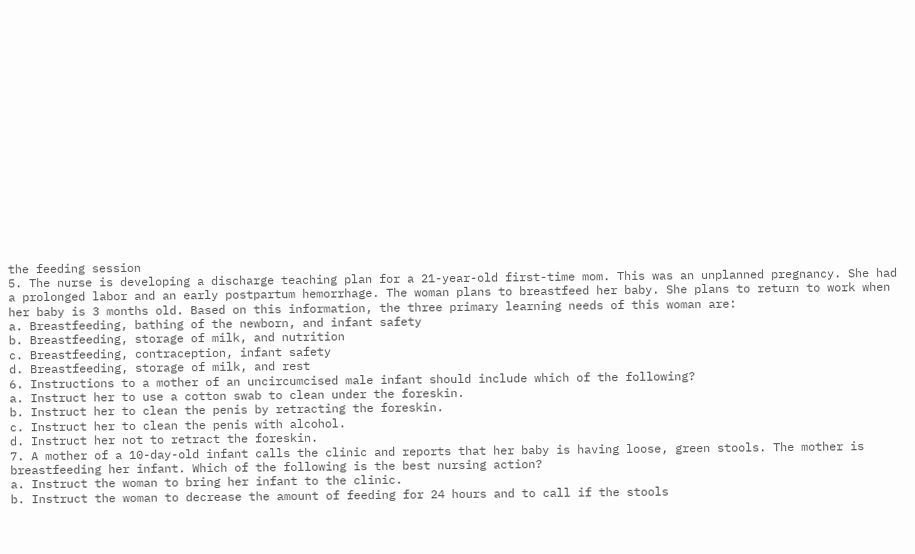the feeding session
5. The nurse is developing a discharge teaching plan for a 21-year-old first-time mom. This was an unplanned pregnancy. She had a prolonged labor and an early postpartum hemorrhage. The woman plans to breastfeed her baby. She plans to return to work when her baby is 3 months old. Based on this information, the three primary learning needs of this woman are:
a. Breastfeeding, bathing of the newborn, and infant safety
b. Breastfeeding, storage of milk, and nutrition
c. Breastfeeding, contraception, infant safety
d. Breastfeeding, storage of milk, and rest
6. Instructions to a mother of an uncircumcised male infant should include which of the following?
a. Instruct her to use a cotton swab to clean under the foreskin.
b. Instruct her to clean the penis by retracting the foreskin.
c. Instruct her to clean the penis with alcohol.
d. Instruct her not to retract the foreskin.
7. A mother of a 10-day-old infant calls the clinic and reports that her baby is having loose, green stools. The mother is breastfeeding her infant. Which of the following is the best nursing action?
a. Instruct the woman to bring her infant to the clinic.
b. Instruct the woman to decrease the amount of feeding for 24 hours and to call if the stools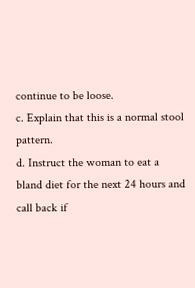continue to be loose.
c. Explain that this is a normal stool pattern.
d. Instruct the woman to eat a bland diet for the next 24 hours and call back if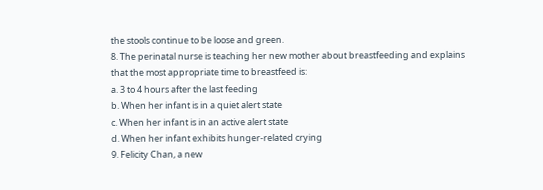the stools continue to be loose and green.
8. The perinatal nurse is teaching her new mother about breastfeeding and explains that the most appropriate time to breastfeed is:
a. 3 to 4 hours after the last feeding
b. When her infant is in a quiet alert state
c. When her infant is in an active alert state
d. When her infant exhibits hunger-related crying
9. Felicity Chan, a new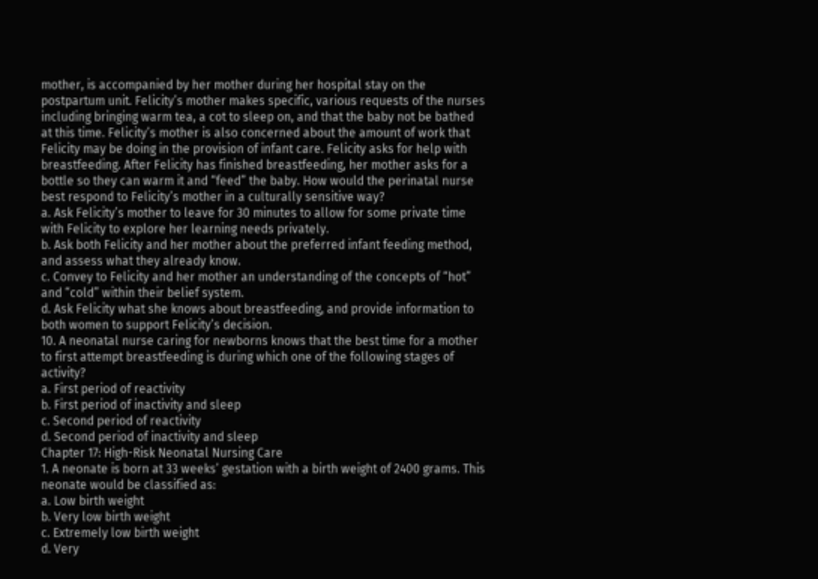mother, is accompanied by her mother during her hospital stay on the postpartum unit. Felicity’s mother makes specific, various requests of the nurses including bringing warm tea, a cot to sleep on, and that the baby not be bathed at this time. Felicity’s mother is also concerned about the amount of work that Felicity may be doing in the provision of infant care. Felicity asks for help with breastfeeding. After Felicity has finished breastfeeding, her mother asks for a bottle so they can warm it and “feed” the baby. How would the perinatal nurse best respond to Felicity’s mother in a culturally sensitive way?
a. Ask Felicity’s mother to leave for 30 minutes to allow for some private time with Felicity to explore her learning needs privately.
b. Ask both Felicity and her mother about the preferred infant feeding method, and assess what they already know.
c. Convey to Felicity and her mother an understanding of the concepts of “hot” and “cold” within their belief system.
d. Ask Felicity what she knows about breastfeeding, and provide information to both women to support Felicity’s decision.
10. A neonatal nurse caring for newborns knows that the best time for a mother to first attempt breastfeeding is during which one of the following stages of activity?
a. First period of reactivity
b. First period of inactivity and sleep
c. Second period of reactivity
d. Second period of inactivity and sleep
Chapter 17: High-Risk Neonatal Nursing Care
1. A neonate is born at 33 weeks’ gestation with a birth weight of 2400 grams. This neonate would be classified as:
a. Low birth weight
b. Very low birth weight
c. Extremely low birth weight
d. Very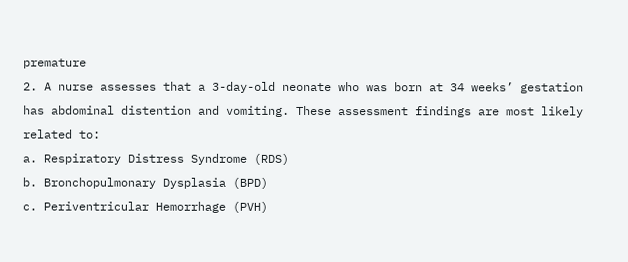premature
2. A nurse assesses that a 3-day-old neonate who was born at 34 weeks’ gestation has abdominal distention and vomiting. These assessment findings are most likely related to:
a. Respiratory Distress Syndrome (RDS)
b. Bronchopulmonary Dysplasia (BPD)
c. Periventricular Hemorrhage (PVH)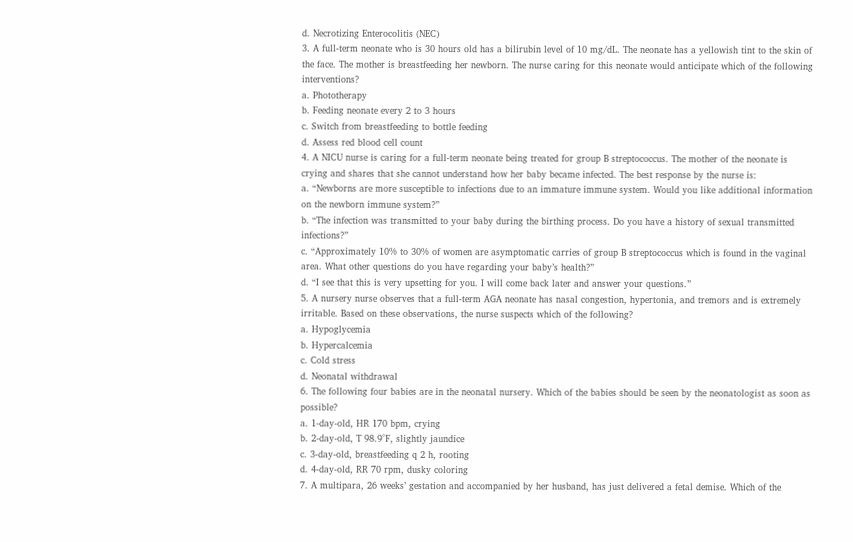d. Necrotizing Enterocolitis (NEC)
3. A full-term neonate who is 30 hours old has a bilirubin level of 10 mg/dL. The neonate has a yellowish tint to the skin of the face. The mother is breastfeeding her newborn. The nurse caring for this neonate would anticipate which of the following interventions?
a. Phototherapy
b. Feeding neonate every 2 to 3 hours
c. Switch from breastfeeding to bottle feeding
d. Assess red blood cell count
4. A NICU nurse is caring for a full-term neonate being treated for group B streptococcus. The mother of the neonate is crying and shares that she cannot understand how her baby became infected. The best response by the nurse is:
a. “Newborns are more susceptible to infections due to an immature immune system. Would you like additional information on the newborn immune system?”
b. “The infection was transmitted to your baby during the birthing process. Do you have a history of sexual transmitted infections?”
c. “Approximately 10% to 30% of women are asymptomatic carries of group B streptococcus which is found in the vaginal area. What other questions do you have regarding your baby’s health?”
d. “I see that this is very upsetting for you. I will come back later and answer your questions.”
5. A nursery nurse observes that a full-term AGA neonate has nasal congestion, hypertonia, and tremors and is extremely irritable. Based on these observations, the nurse suspects which of the following?
a. Hypoglycemia
b. Hypercalcemia
c. Cold stress
d. Neonatal withdrawal
6. The following four babies are in the neonatal nursery. Which of the babies should be seen by the neonatologist as soon as possible?
a. 1-day-old, HR 170 bpm, crying
b. 2-day-old, T 98.9°F, slightly jaundice
c. 3-day-old, breastfeeding q 2 h, rooting
d. 4-day-old, RR 70 rpm, dusky coloring
7. A multipara, 26 weeks’ gestation and accompanied by her husband, has just delivered a fetal demise. Which of the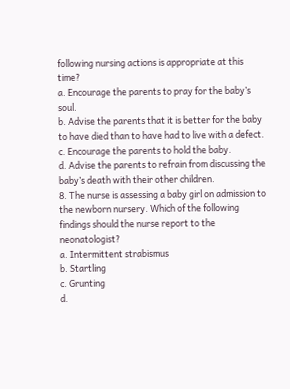following nursing actions is appropriate at this time?
a. Encourage the parents to pray for the baby’s soul.
b. Advise the parents that it is better for the baby to have died than to have had to live with a defect.
c. Encourage the parents to hold the baby.
d. Advise the parents to refrain from discussing the baby’s death with their other children.
8. The nurse is assessing a baby girl on admission to the newborn nursery. Which of the following findings should the nurse report to the neonatologist?
a. Intermittent strabismus
b. Startling
c. Grunting
d.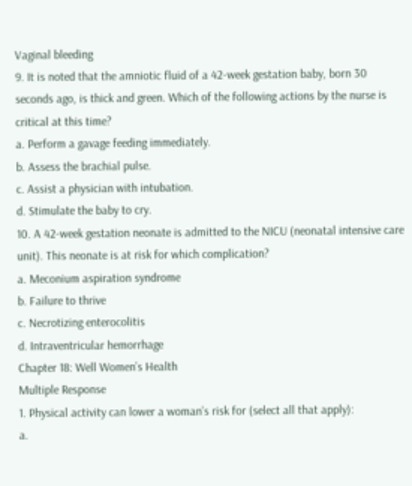Vaginal bleeding
9. It is noted that the amniotic fluid of a 42-week gestation baby, born 30 seconds ago, is thick and green. Which of the following actions by the nurse is critical at this time?
a. Perform a gavage feeding immediately.
b. Assess the brachial pulse.
c. Assist a physician with intubation.
d. Stimulate the baby to cry.
10. A 42-week gestation neonate is admitted to the NICU (neonatal intensive care unit). This neonate is at risk for which complication?
a. Meconium aspiration syndrome
b. Failure to thrive
c. Necrotizing enterocolitis
d. Intraventricular hemorrhage
Chapter 18: Well Women’s Health
Multiple Response
1. Physical activity can lower a woman’s risk for (select all that apply):
a.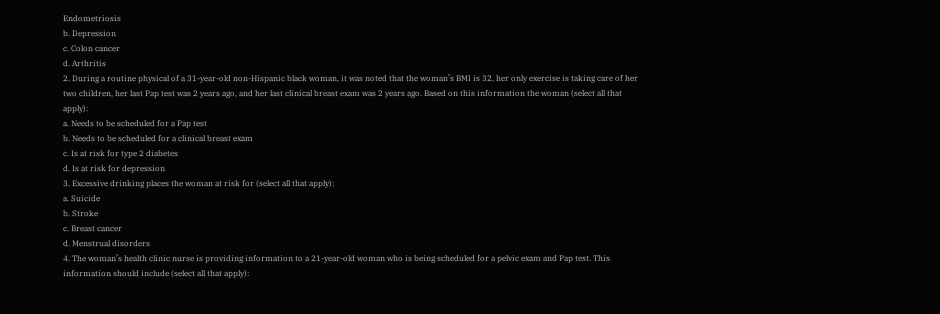Endometriosis
b. Depression
c. Colon cancer
d. Arthritis
2. During a routine physical of a 31-year-old non-Hispanic black woman, it was noted that the woman’s BMI is 32, her only exercise is taking care of her two children, her last Pap test was 2 years ago, and her last clinical breast exam was 2 years ago. Based on this information the woman (select all that apply):
a. Needs to be scheduled for a Pap test
b. Needs to be scheduled for a clinical breast exam
c. Is at risk for type 2 diabetes
d. Is at risk for depression
3. Excessive drinking places the woman at risk for (select all that apply):
a. Suicide
b. Stroke
c. Breast cancer
d. Menstrual disorders
4. The woman’s health clinic nurse is providing information to a 21-year-old woman who is being scheduled for a pelvic exam and Pap test. This information should include (select all that apply):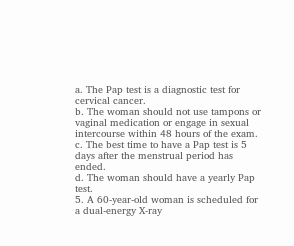a. The Pap test is a diagnostic test for cervical cancer.
b. The woman should not use tampons or vaginal medication or engage in sexual intercourse within 48 hours of the exam.
c. The best time to have a Pap test is 5 days after the menstrual period has ended.
d. The woman should have a yearly Pap test.
5. A 60-year-old woman is scheduled for a dual-energy X-ray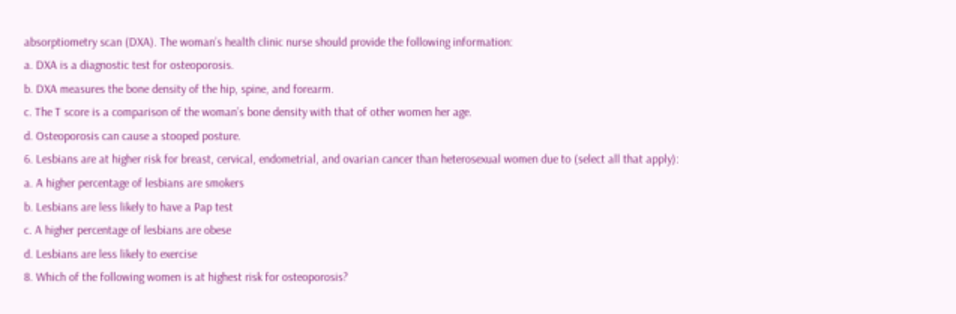absorptiometry scan (DXA). The woman’s health clinic nurse should provide the following information:
a. DXA is a diagnostic test for osteoporosis.
b. DXA measures the bone density of the hip, spine, and forearm.
c. The T score is a comparison of the woman’s bone density with that of other women her age.
d. Osteoporosis can cause a stooped posture.
6. Lesbians are at higher risk for breast, cervical, endometrial, and ovarian cancer than heterosexual women due to (select all that apply):
a. A higher percentage of lesbians are smokers
b. Lesbians are less likely to have a Pap test
c. A higher percentage of lesbians are obese
d. Lesbians are less likely to exercise
8. Which of the following women is at highest risk for osteoporosis?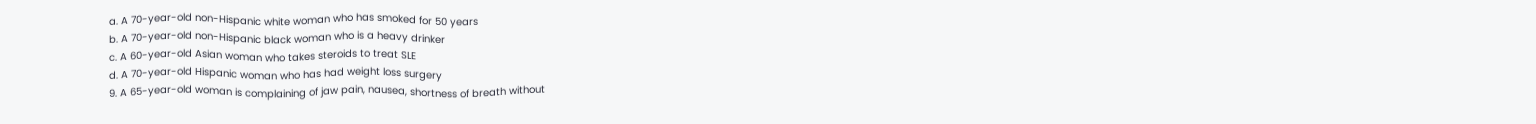a. A 70-year-old non-Hispanic white woman who has smoked for 50 years
b. A 70-year-old non-Hispanic black woman who is a heavy drinker
c. A 60-year-old Asian woman who takes steroids to treat SLE
d. A 70-year-old Hispanic woman who has had weight loss surgery
9. A 65-year-old woman is complaining of jaw pain, nausea, shortness of breath without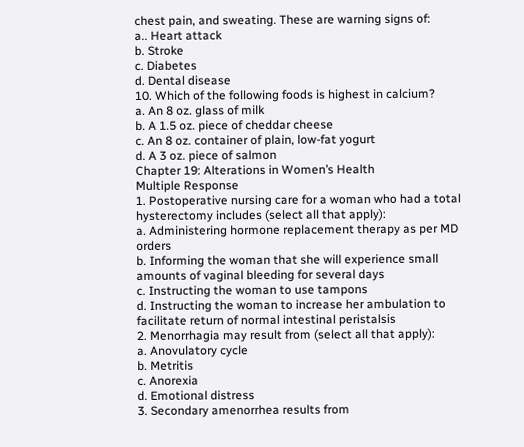chest pain, and sweating. These are warning signs of:
a.. Heart attack
b. Stroke
c. Diabetes
d. Dental disease
10. Which of the following foods is highest in calcium?
a. An 8 oz. glass of milk
b. A 1.5 oz. piece of cheddar cheese
c. An 8 oz. container of plain, low-fat yogurt
d. A 3 oz. piece of salmon
Chapter 19: Alterations in Women’s Health
Multiple Response
1. Postoperative nursing care for a woman who had a total hysterectomy includes (select all that apply):
a. Administering hormone replacement therapy as per MD orders
b. Informing the woman that she will experience small amounts of vaginal bleeding for several days
c. Instructing the woman to use tampons
d. Instructing the woman to increase her ambulation to facilitate return of normal intestinal peristalsis
2. Menorrhagia may result from (select all that apply):
a. Anovulatory cycle
b. Metritis
c. Anorexia
d. Emotional distress
3. Secondary amenorrhea results from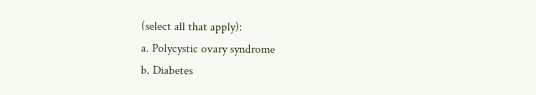(select all that apply):
a. Polycystic ovary syndrome
b. Diabetes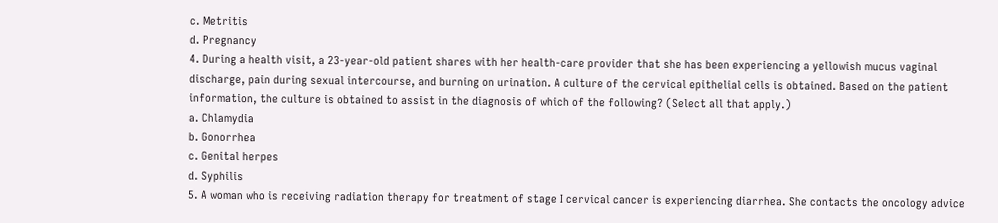c. Metritis
d. Pregnancy
4. During a health visit, a 23-year-old patient shares with her health-care provider that she has been experiencing a yellowish mucus vaginal discharge, pain during sexual intercourse, and burning on urination. A culture of the cervical epithelial cells is obtained. Based on the patient information, the culture is obtained to assist in the diagnosis of which of the following? (Select all that apply.)
a. Chlamydia
b. Gonorrhea
c. Genital herpes
d. Syphilis
5. A woman who is receiving radiation therapy for treatment of stage I cervical cancer is experiencing diarrhea. She contacts the oncology advice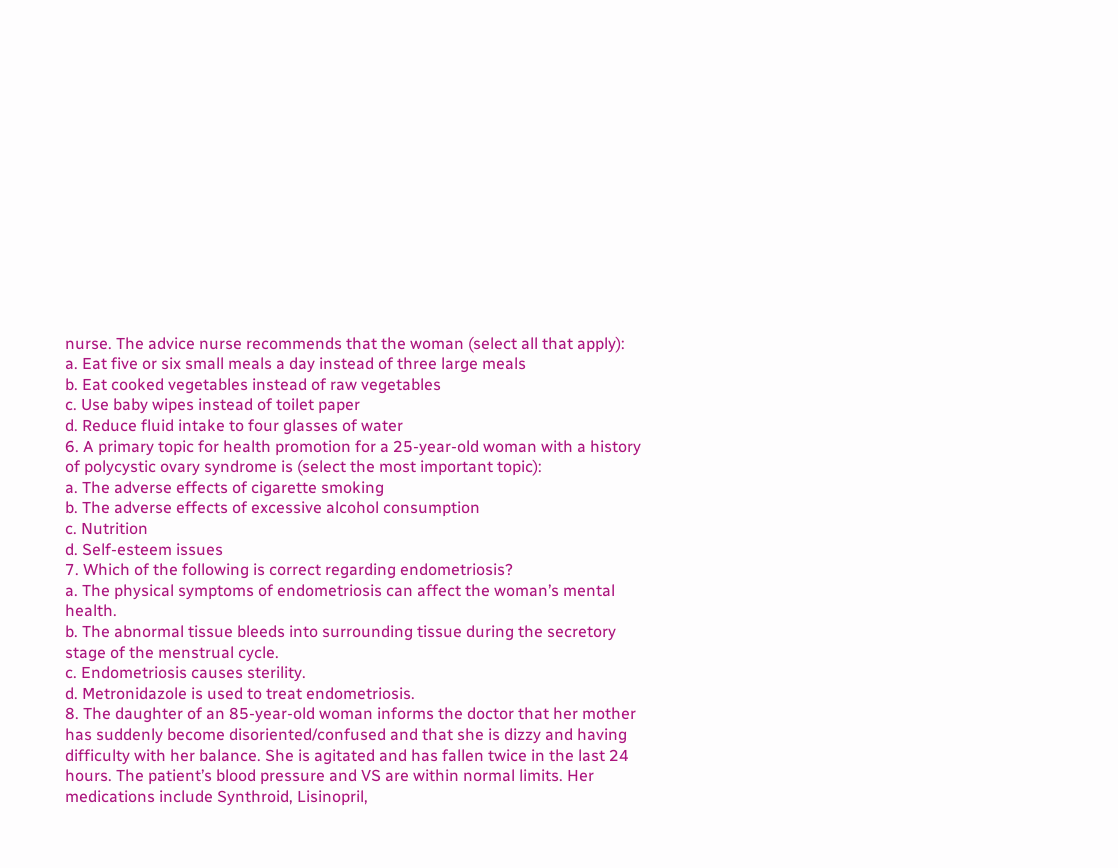nurse. The advice nurse recommends that the woman (select all that apply):
a. Eat five or six small meals a day instead of three large meals
b. Eat cooked vegetables instead of raw vegetables
c. Use baby wipes instead of toilet paper
d. Reduce fluid intake to four glasses of water
6. A primary topic for health promotion for a 25-year-old woman with a history of polycystic ovary syndrome is (select the most important topic):
a. The adverse effects of cigarette smoking
b. The adverse effects of excessive alcohol consumption
c. Nutrition
d. Self-esteem issues
7. Which of the following is correct regarding endometriosis?
a. The physical symptoms of endometriosis can affect the woman’s mental health.
b. The abnormal tissue bleeds into surrounding tissue during the secretory stage of the menstrual cycle.
c. Endometriosis causes sterility.
d. Metronidazole is used to treat endometriosis.
8. The daughter of an 85-year-old woman informs the doctor that her mother has suddenly become disoriented/confused and that she is dizzy and having difficulty with her balance. She is agitated and has fallen twice in the last 24 hours. The patient’s blood pressure and VS are within normal limits. Her medications include Synthroid, Lisinopril,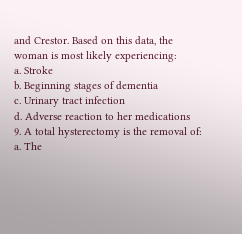and Crestor. Based on this data, the woman is most likely experiencing:
a. Stroke
b. Beginning stages of dementia
c. Urinary tract infection
d. Adverse reaction to her medications
9. A total hysterectomy is the removal of:
a. The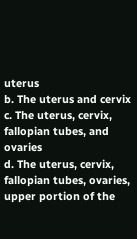uterus
b. The uterus and cervix
c. The uterus, cervix, fallopian tubes, and ovaries
d. The uterus, cervix, fallopian tubes, ovaries, upper portion of the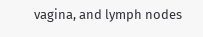vagina, and lymph nodes